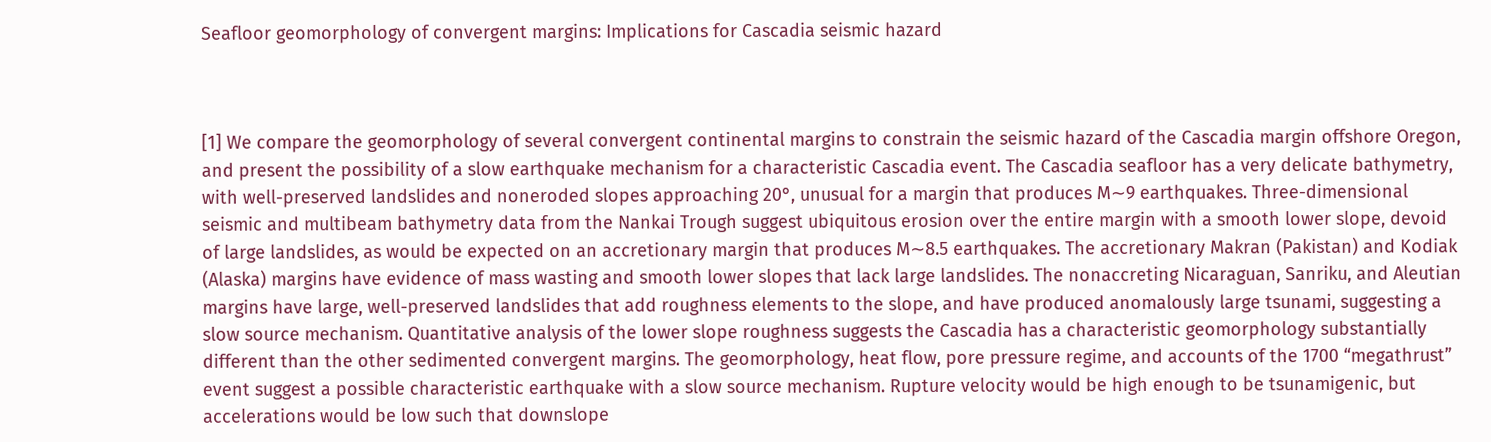Seafloor geomorphology of convergent margins: Implications for Cascadia seismic hazard



[1] We compare the geomorphology of several convergent continental margins to constrain the seismic hazard of the Cascadia margin offshore Oregon, and present the possibility of a slow earthquake mechanism for a characteristic Cascadia event. The Cascadia seafloor has a very delicate bathymetry, with well-preserved landslides and noneroded slopes approaching 20°, unusual for a margin that produces M∼9 earthquakes. Three-dimensional seismic and multibeam bathymetry data from the Nankai Trough suggest ubiquitous erosion over the entire margin with a smooth lower slope, devoid of large landslides, as would be expected on an accretionary margin that produces M∼8.5 earthquakes. The accretionary Makran (Pakistan) and Kodiak (Alaska) margins have evidence of mass wasting and smooth lower slopes that lack large landslides. The nonaccreting Nicaraguan, Sanriku, and Aleutian margins have large, well-preserved landslides that add roughness elements to the slope, and have produced anomalously large tsunami, suggesting a slow source mechanism. Quantitative analysis of the lower slope roughness suggests the Cascadia has a characteristic geomorphology substantially different than the other sedimented convergent margins. The geomorphology, heat flow, pore pressure regime, and accounts of the 1700 “megathrust” event suggest a possible characteristic earthquake with a slow source mechanism. Rupture velocity would be high enough to be tsunamigenic, but accelerations would be low such that downslope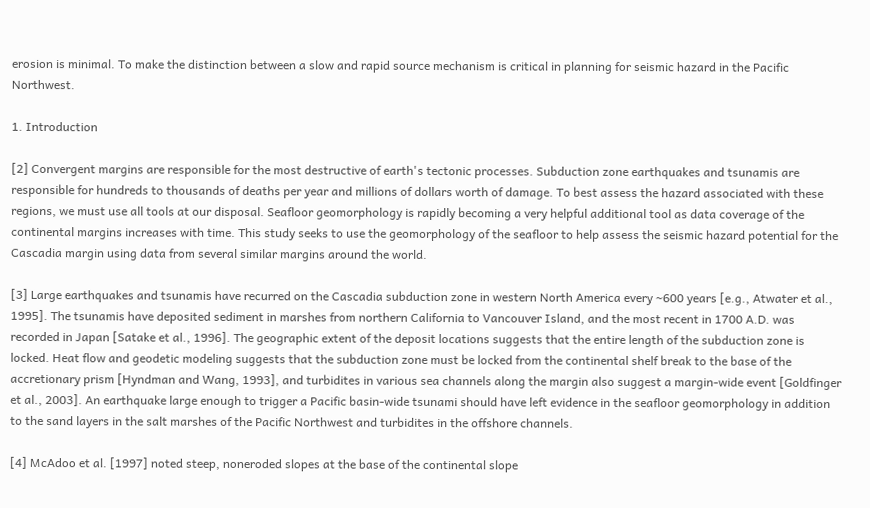erosion is minimal. To make the distinction between a slow and rapid source mechanism is critical in planning for seismic hazard in the Pacific Northwest.

1. Introduction

[2] Convergent margins are responsible for the most destructive of earth's tectonic processes. Subduction zone earthquakes and tsunamis are responsible for hundreds to thousands of deaths per year and millions of dollars worth of damage. To best assess the hazard associated with these regions, we must use all tools at our disposal. Seafloor geomorphology is rapidly becoming a very helpful additional tool as data coverage of the continental margins increases with time. This study seeks to use the geomorphology of the seafloor to help assess the seismic hazard potential for the Cascadia margin using data from several similar margins around the world.

[3] Large earthquakes and tsunamis have recurred on the Cascadia subduction zone in western North America every ∼600 years [e.g., Atwater et al., 1995]. The tsunamis have deposited sediment in marshes from northern California to Vancouver Island, and the most recent in 1700 A.D. was recorded in Japan [Satake et al., 1996]. The geographic extent of the deposit locations suggests that the entire length of the subduction zone is locked. Heat flow and geodetic modeling suggests that the subduction zone must be locked from the continental shelf break to the base of the accretionary prism [Hyndman and Wang, 1993], and turbidites in various sea channels along the margin also suggest a margin-wide event [Goldfinger et al., 2003]. An earthquake large enough to trigger a Pacific basin-wide tsunami should have left evidence in the seafloor geomorphology in addition to the sand layers in the salt marshes of the Pacific Northwest and turbidites in the offshore channels.

[4] McAdoo et al. [1997] noted steep, noneroded slopes at the base of the continental slope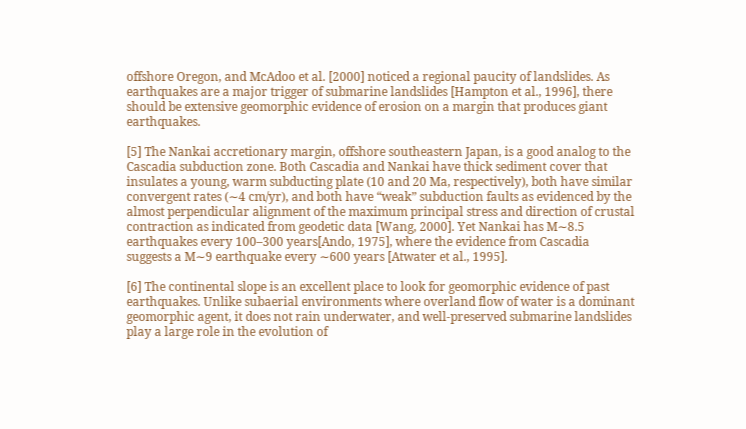offshore Oregon, and McAdoo et al. [2000] noticed a regional paucity of landslides. As earthquakes are a major trigger of submarine landslides [Hampton et al., 1996], there should be extensive geomorphic evidence of erosion on a margin that produces giant earthquakes.

[5] The Nankai accretionary margin, offshore southeastern Japan, is a good analog to the Cascadia subduction zone. Both Cascadia and Nankai have thick sediment cover that insulates a young, warm subducting plate (10 and 20 Ma, respectively), both have similar convergent rates (∼4 cm/yr), and both have “weak” subduction faults as evidenced by the almost perpendicular alignment of the maximum principal stress and direction of crustal contraction as indicated from geodetic data [Wang, 2000]. Yet Nankai has M∼8.5 earthquakes every 100–300 years[Ando, 1975], where the evidence from Cascadia suggests a M∼9 earthquake every ∼600 years [Atwater et al., 1995].

[6] The continental slope is an excellent place to look for geomorphic evidence of past earthquakes. Unlike subaerial environments where overland flow of water is a dominant geomorphic agent, it does not rain underwater, and well-preserved submarine landslides play a large role in the evolution of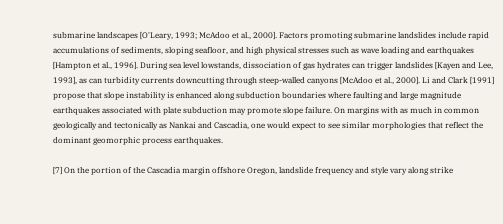submarine landscapes [O'Leary, 1993; McAdoo et al., 2000]. Factors promoting submarine landslides include rapid accumulations of sediments, sloping seafloor, and high physical stresses such as wave loading and earthquakes [Hampton et al., 1996]. During sea level lowstands, dissociation of gas hydrates can trigger landslides [Kayen and Lee, 1993], as can turbidity currents downcutting through steep-walled canyons [McAdoo et al., 2000]. Li and Clark [1991] propose that slope instability is enhanced along subduction boundaries where faulting and large magnitude earthquakes associated with plate subduction may promote slope failure. On margins with as much in common geologically and tectonically as Nankai and Cascadia, one would expect to see similar morphologies that reflect the dominant geomorphic process earthquakes.

[7] On the portion of the Cascadia margin offshore Oregon, landslide frequency and style vary along strike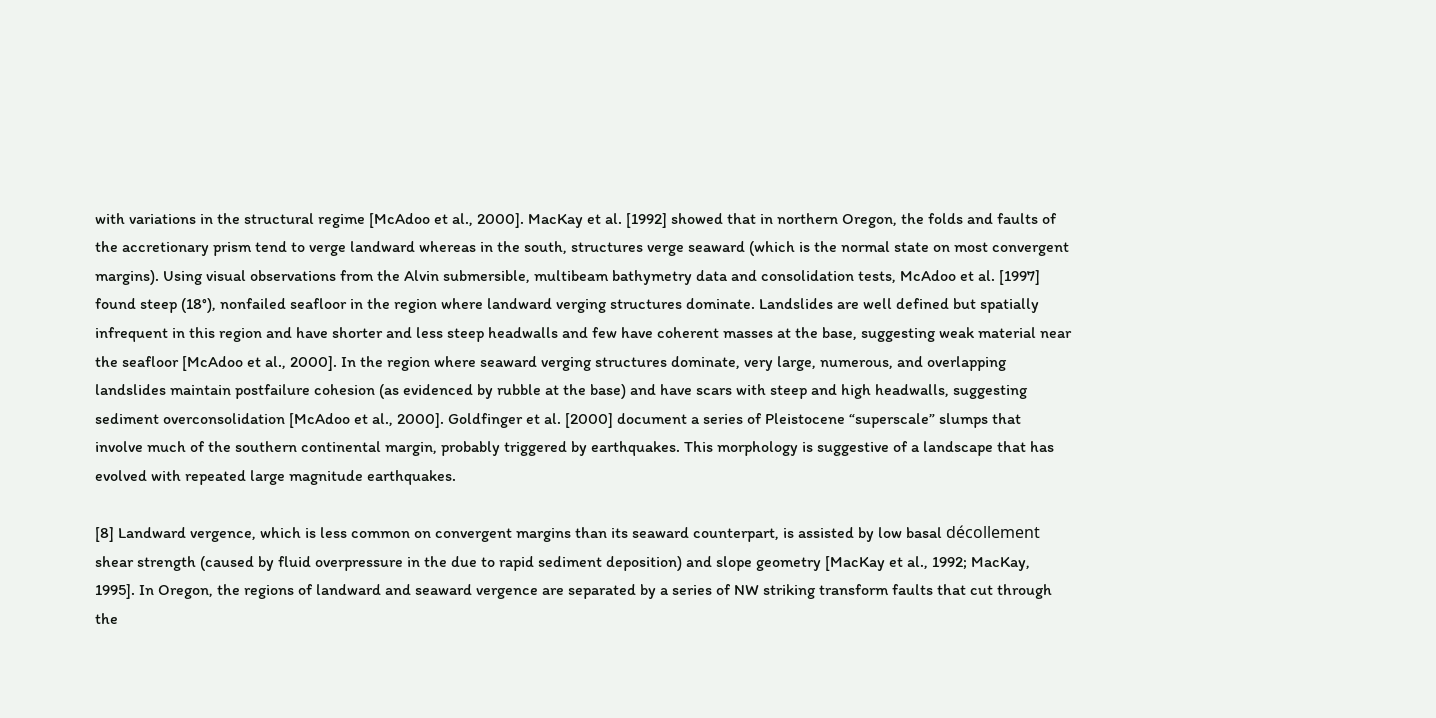with variations in the structural regime [McAdoo et al., 2000]. MacKay et al. [1992] showed that in northern Oregon, the folds and faults of the accretionary prism tend to verge landward whereas in the south, structures verge seaward (which is the normal state on most convergent margins). Using visual observations from the Alvin submersible, multibeam bathymetry data and consolidation tests, McAdoo et al. [1997] found steep (18°), nonfailed seafloor in the region where landward verging structures dominate. Landslides are well defined but spatially infrequent in this region and have shorter and less steep headwalls and few have coherent masses at the base, suggesting weak material near the seafloor [McAdoo et al., 2000]. In the region where seaward verging structures dominate, very large, numerous, and overlapping landslides maintain postfailure cohesion (as evidenced by rubble at the base) and have scars with steep and high headwalls, suggesting sediment overconsolidation [McAdoo et al., 2000]. Goldfinger et al. [2000] document a series of Pleistocene “superscale” slumps that involve much of the southern continental margin, probably triggered by earthquakes. This morphology is suggestive of a landscape that has evolved with repeated large magnitude earthquakes.

[8] Landward vergence, which is less common on convergent margins than its seaward counterpart, is assisted by low basal décollement shear strength (caused by fluid overpressure in the due to rapid sediment deposition) and slope geometry [MacKay et al., 1992; MacKay, 1995]. In Oregon, the regions of landward and seaward vergence are separated by a series of NW striking transform faults that cut through the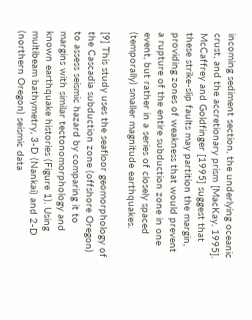incoming sediment section, the underlying oceanic crust, and the accretionary prism [MacKay, 1995]. McCaffrey and Goldfinger [1995] suggest that these strike-slip faults may partition the margin, providing zones of weakness that would prevent a rupture of the entire subduction zone in one event, but rather in a series of closely spaced (temporally) smaller magnitude earthquakes.

[9] This study uses the seafloor geomorphology of the Cascadia subduction zone (offshore Oregon) to assess seismic hazard by comparing it to margins with similar tectonomorphology and known earthquake histories (Figure 1). Using multibeam bathymetry, 3-D (Nankai) and 2-D (northern Oregon) seismic data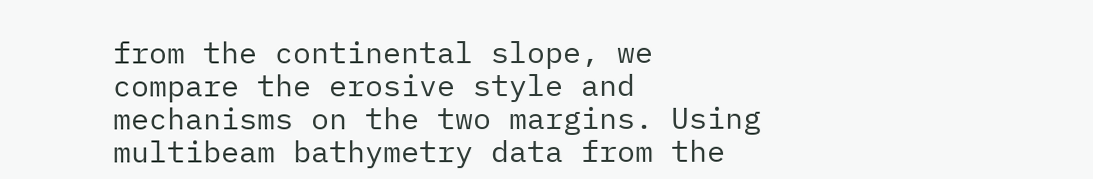from the continental slope, we compare the erosive style and mechanisms on the two margins. Using multibeam bathymetry data from the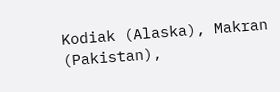Kodiak (Alaska), Makran (Pakistan),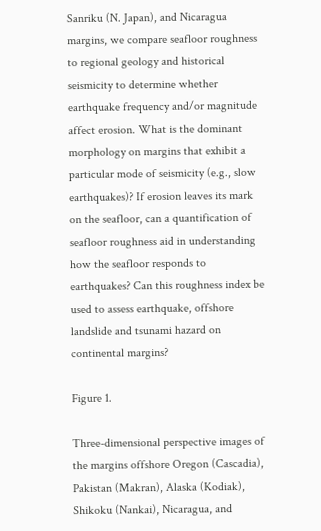Sanriku (N. Japan), and Nicaragua margins, we compare seafloor roughness to regional geology and historical seismicity to determine whether earthquake frequency and/or magnitude affect erosion. What is the dominant morphology on margins that exhibit a particular mode of seismicity (e.g., slow earthquakes)? If erosion leaves its mark on the seafloor, can a quantification of seafloor roughness aid in understanding how the seafloor responds to earthquakes? Can this roughness index be used to assess earthquake, offshore landslide and tsunami hazard on continental margins?

Figure 1.

Three-dimensional perspective images of the margins offshore Oregon (Cascadia), Pakistan (Makran), Alaska (Kodiak), Shikoku (Nankai), Nicaragua, and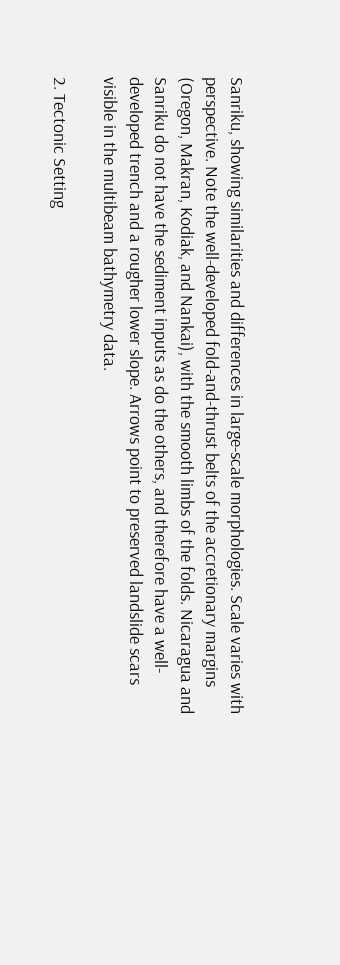Sanriku, showing similarities and differences in large-scale morphologies. Scale varies with perspective. Note the well-developed fold-and-thrust belts of the accretionary margins (Oregon, Makran, Kodiak, and Nankai), with the smooth limbs of the folds. Nicaragua and Sanriku do not have the sediment inputs as do the others, and therefore have a well-developed trench and a rougher lower slope. Arrows point to preserved landslide scars visible in the multibeam bathymetry data.

2. Tectonic Setting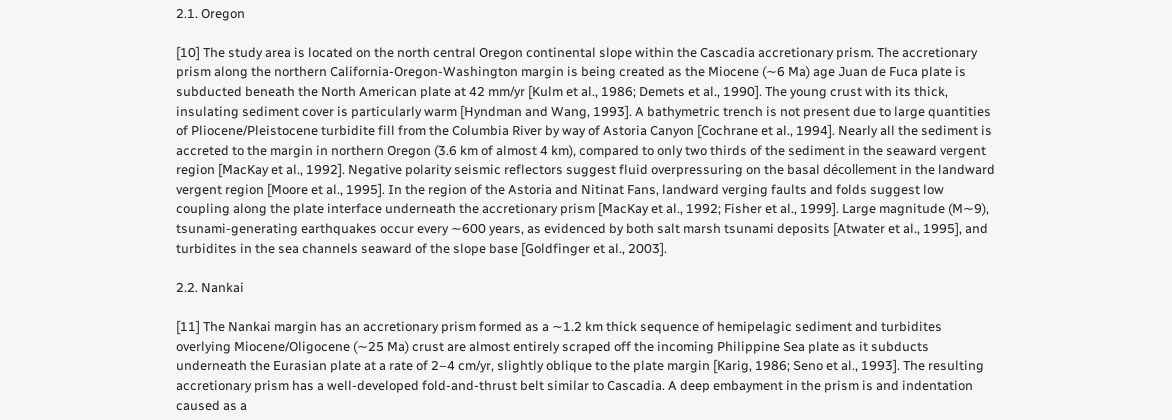2.1. Oregon

[10] The study area is located on the north central Oregon continental slope within the Cascadia accretionary prism. The accretionary prism along the northern California-Oregon-Washington margin is being created as the Miocene (∼6 Ma) age Juan de Fuca plate is subducted beneath the North American plate at 42 mm/yr [Kulm et al., 1986; Demets et al., 1990]. The young crust with its thick, insulating sediment cover is particularly warm [Hyndman and Wang, 1993]. A bathymetric trench is not present due to large quantities of Pliocene/Pleistocene turbidite fill from the Columbia River by way of Astoria Canyon [Cochrane et al., 1994]. Nearly all the sediment is accreted to the margin in northern Oregon (3.6 km of almost 4 km), compared to only two thirds of the sediment in the seaward vergent region [MacKay et al., 1992]. Negative polarity seismic reflectors suggest fluid overpressuring on the basal décollement in the landward vergent region [Moore et al., 1995]. In the region of the Astoria and Nitinat Fans, landward verging faults and folds suggest low coupling along the plate interface underneath the accretionary prism [MacKay et al., 1992; Fisher et al., 1999]. Large magnitude (M∼9), tsunami-generating earthquakes occur every ∼600 years, as evidenced by both salt marsh tsunami deposits [Atwater et al., 1995], and turbidites in the sea channels seaward of the slope base [Goldfinger et al., 2003].

2.2. Nankai

[11] The Nankai margin has an accretionary prism formed as a ∼1.2 km thick sequence of hemipelagic sediment and turbidites overlying Miocene/Oligocene (∼25 Ma) crust are almost entirely scraped off the incoming Philippine Sea plate as it subducts underneath the Eurasian plate at a rate of 2–4 cm/yr, slightly oblique to the plate margin [Karig, 1986; Seno et al., 1993]. The resulting accretionary prism has a well-developed fold-and-thrust belt similar to Cascadia. A deep embayment in the prism is and indentation caused as a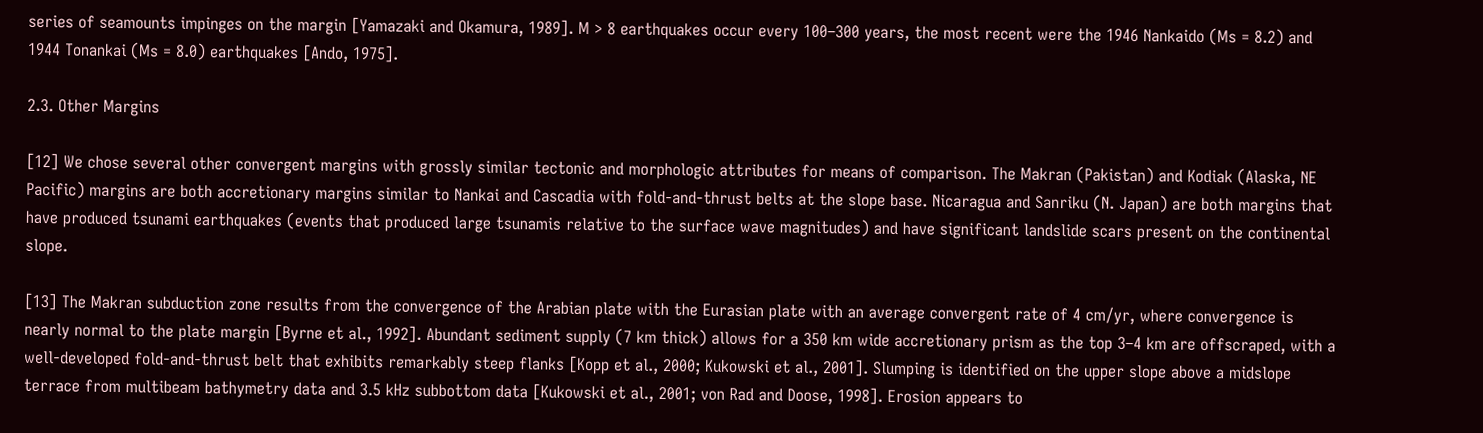series of seamounts impinges on the margin [Yamazaki and Okamura, 1989]. M > 8 earthquakes occur every 100–300 years, the most recent were the 1946 Nankaido (Ms = 8.2) and 1944 Tonankai (Ms = 8.0) earthquakes [Ando, 1975].

2.3. Other Margins

[12] We chose several other convergent margins with grossly similar tectonic and morphologic attributes for means of comparison. The Makran (Pakistan) and Kodiak (Alaska, NE Pacific) margins are both accretionary margins similar to Nankai and Cascadia with fold-and-thrust belts at the slope base. Nicaragua and Sanriku (N. Japan) are both margins that have produced tsunami earthquakes (events that produced large tsunamis relative to the surface wave magnitudes) and have significant landslide scars present on the continental slope.

[13] The Makran subduction zone results from the convergence of the Arabian plate with the Eurasian plate with an average convergent rate of 4 cm/yr, where convergence is nearly normal to the plate margin [Byrne et al., 1992]. Abundant sediment supply (7 km thick) allows for a 350 km wide accretionary prism as the top 3–4 km are offscraped, with a well-developed fold-and-thrust belt that exhibits remarkably steep flanks [Kopp et al., 2000; Kukowski et al., 2001]. Slumping is identified on the upper slope above a midslope terrace from multibeam bathymetry data and 3.5 kHz subbottom data [Kukowski et al., 2001; von Rad and Doose, 1998]. Erosion appears to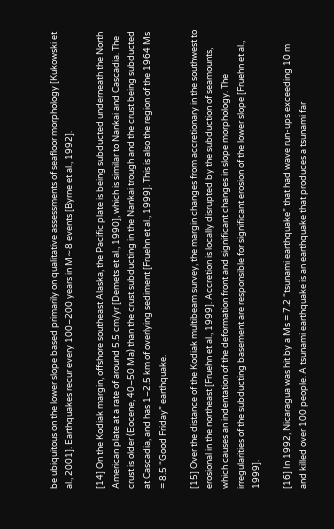be ubiquitous on the lower slope based primarily on qualitative assessments of seafloor morphology [Kukowski et al., 2001]. Earthquakes recur every 100–200 years in M∼8 events [Byrne et al., 1992].

[14] On the Kodiak margin, offshore southeast Alaska, the Pacific plate is being subducted underneath the North American plate at a rate of around 5.5 cm/yr [Demets et al., 1990], which is similar to Nankai and Cascadia. The crust is older (Eocene, 40–50 Ma) than the crust subducting in the Nankai trough and the crust being subducted at Cascadia, and has 1–2.5 km of overlying sediment [Fruehn et al., 1999]. This is also the region of the 1964 Ms = 8.5 “Good Friday” earthquake.

[15] Over the distance of the Kodiak multibeam survey, the margin changes from accretionary in the southwest to erosional in the northeast [Fruehn et al., 1999]. Accretion is locally disrupted by the subduction of seamounts, which causes an indentation of the deformation front and significant changes in slope morphology. The irregularities of the subducting basement are responsible for significant erosion of the lower slope [Fruehn et al., 1999].

[16] In 1992, Nicaragua was hit by a Ms = 7.2 “tsunami earthquake” that had wave run-ups exceeding 10 m and killed over 100 people. A tsunami earthquake is an earthquake that produces a tsunami far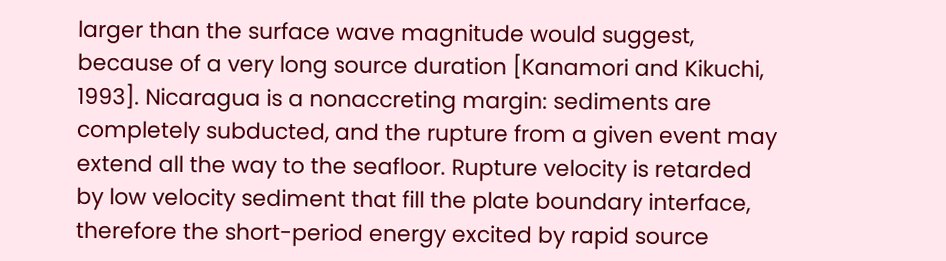larger than the surface wave magnitude would suggest, because of a very long source duration [Kanamori and Kikuchi, 1993]. Nicaragua is a nonaccreting margin: sediments are completely subducted, and the rupture from a given event may extend all the way to the seafloor. Rupture velocity is retarded by low velocity sediment that fill the plate boundary interface, therefore the short-period energy excited by rapid source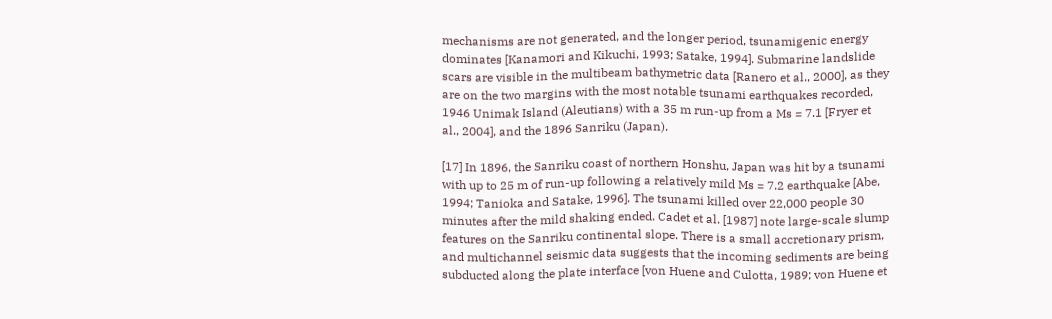mechanisms are not generated, and the longer period, tsunamigenic energy dominates [Kanamori and Kikuchi, 1993; Satake, 1994]. Submarine landslide scars are visible in the multibeam bathymetric data [Ranero et al., 2000], as they are on the two margins with the most notable tsunami earthquakes recorded, 1946 Unimak Island (Aleutians) with a 35 m run-up from a Ms = 7.1 [Fryer et al., 2004], and the 1896 Sanriku (Japan).

[17] In 1896, the Sanriku coast of northern Honshu, Japan was hit by a tsunami with up to 25 m of run-up following a relatively mild Ms = 7.2 earthquake [Abe, 1994; Tanioka and Satake, 1996]. The tsunami killed over 22,000 people 30 minutes after the mild shaking ended. Cadet et al. [1987] note large-scale slump features on the Sanriku continental slope. There is a small accretionary prism, and multichannel seismic data suggests that the incoming sediments are being subducted along the plate interface [von Huene and Culotta, 1989; von Huene et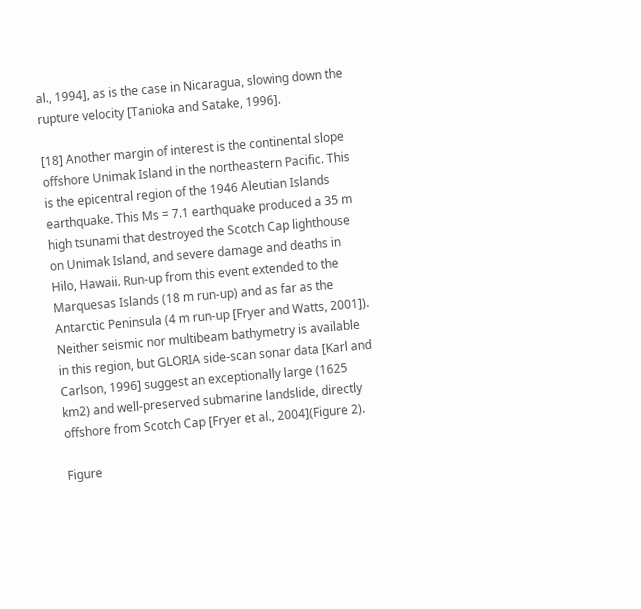al., 1994], as is the case in Nicaragua, slowing down the rupture velocity [Tanioka and Satake, 1996].

[18] Another margin of interest is the continental slope offshore Unimak Island in the northeastern Pacific. This is the epicentral region of the 1946 Aleutian Islands earthquake. This Ms = 7.1 earthquake produced a 35 m high tsunami that destroyed the Scotch Cap lighthouse on Unimak Island, and severe damage and deaths in Hilo, Hawaii. Run-up from this event extended to the Marquesas Islands (18 m run-up) and as far as the Antarctic Peninsula (4 m run-up [Fryer and Watts, 2001]). Neither seismic nor multibeam bathymetry is available in this region, but GLORIA side-scan sonar data [Karl and Carlson, 1996] suggest an exceptionally large (1625 km2) and well-preserved submarine landslide, directly offshore from Scotch Cap [Fryer et al., 2004](Figure 2).

Figure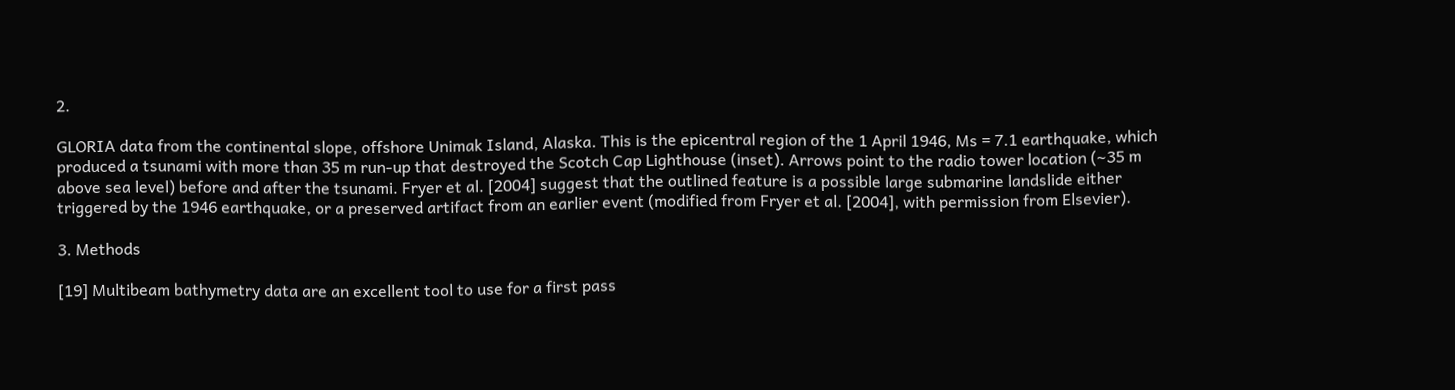2.

GLORIA data from the continental slope, offshore Unimak Island, Alaska. This is the epicentral region of the 1 April 1946, Ms = 7.1 earthquake, which produced a tsunami with more than 35 m run-up that destroyed the Scotch Cap Lighthouse (inset). Arrows point to the radio tower location (∼35 m above sea level) before and after the tsunami. Fryer et al. [2004] suggest that the outlined feature is a possible large submarine landslide either triggered by the 1946 earthquake, or a preserved artifact from an earlier event (modified from Fryer et al. [2004], with permission from Elsevier).

3. Methods

[19] Multibeam bathymetry data are an excellent tool to use for a first pass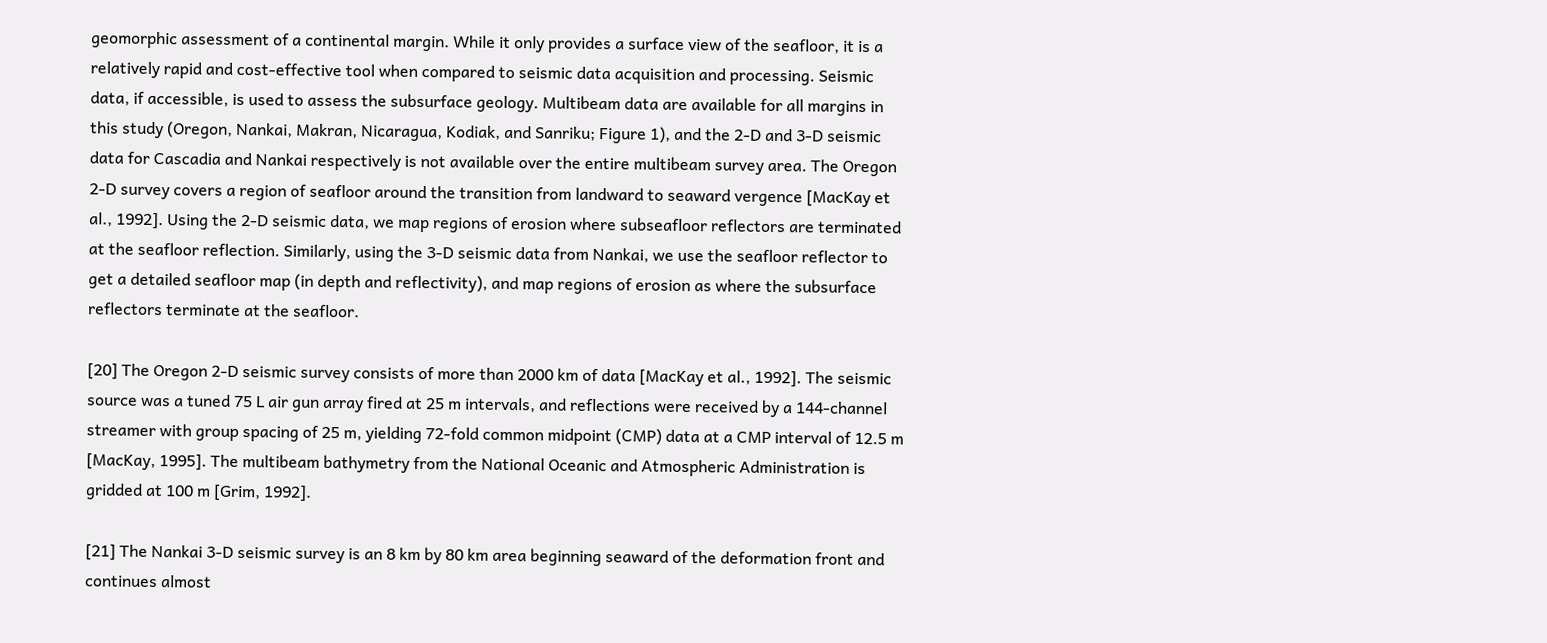geomorphic assessment of a continental margin. While it only provides a surface view of the seafloor, it is a relatively rapid and cost-effective tool when compared to seismic data acquisition and processing. Seismic data, if accessible, is used to assess the subsurface geology. Multibeam data are available for all margins in this study (Oregon, Nankai, Makran, Nicaragua, Kodiak, and Sanriku; Figure 1), and the 2-D and 3-D seismic data for Cascadia and Nankai respectively is not available over the entire multibeam survey area. The Oregon 2-D survey covers a region of seafloor around the transition from landward to seaward vergence [MacKay et al., 1992]. Using the 2-D seismic data, we map regions of erosion where subseafloor reflectors are terminated at the seafloor reflection. Similarly, using the 3-D seismic data from Nankai, we use the seafloor reflector to get a detailed seafloor map (in depth and reflectivity), and map regions of erosion as where the subsurface reflectors terminate at the seafloor.

[20] The Oregon 2-D seismic survey consists of more than 2000 km of data [MacKay et al., 1992]. The seismic source was a tuned 75 L air gun array fired at 25 m intervals, and reflections were received by a 144-channel streamer with group spacing of 25 m, yielding 72-fold common midpoint (CMP) data at a CMP interval of 12.5 m [MacKay, 1995]. The multibeam bathymetry from the National Oceanic and Atmospheric Administration is gridded at 100 m [Grim, 1992].

[21] The Nankai 3-D seismic survey is an 8 km by 80 km area beginning seaward of the deformation front and continues almost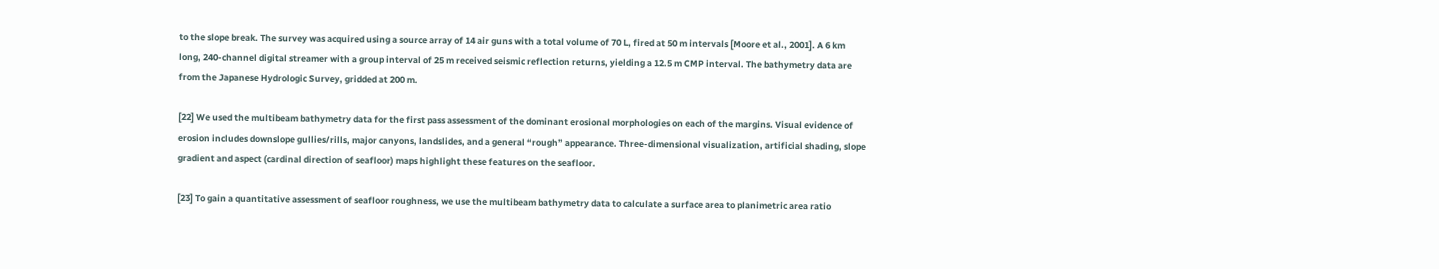to the slope break. The survey was acquired using a source array of 14 air guns with a total volume of 70 L, fired at 50 m intervals [Moore et al., 2001]. A 6 km long, 240-channel digital streamer with a group interval of 25 m received seismic reflection returns, yielding a 12.5 m CMP interval. The bathymetry data are from the Japanese Hydrologic Survey, gridded at 200 m.

[22] We used the multibeam bathymetry data for the first pass assessment of the dominant erosional morphologies on each of the margins. Visual evidence of erosion includes downslope gullies/rills, major canyons, landslides, and a general “rough” appearance. Three-dimensional visualization, artificial shading, slope gradient and aspect (cardinal direction of seafloor) maps highlight these features on the seafloor.

[23] To gain a quantitative assessment of seafloor roughness, we use the multibeam bathymetry data to calculate a surface area to planimetric area ratio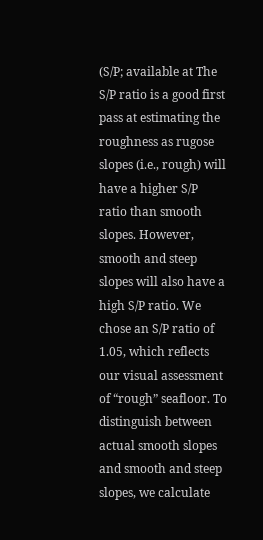(S/P; available at The S/P ratio is a good first pass at estimating the roughness as rugose slopes (i.e., rough) will have a higher S/P ratio than smooth slopes. However, smooth and steep slopes will also have a high S/P ratio. We chose an S/P ratio of 1.05, which reflects our visual assessment of “rough” seafloor. To distinguish between actual smooth slopes and smooth and steep slopes, we calculate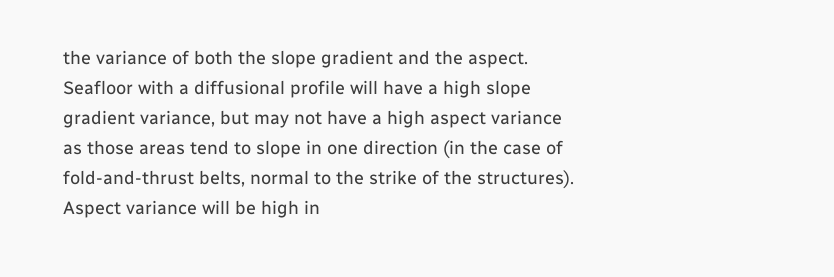the variance of both the slope gradient and the aspect. Seafloor with a diffusional profile will have a high slope gradient variance, but may not have a high aspect variance as those areas tend to slope in one direction (in the case of fold-and-thrust belts, normal to the strike of the structures). Aspect variance will be high in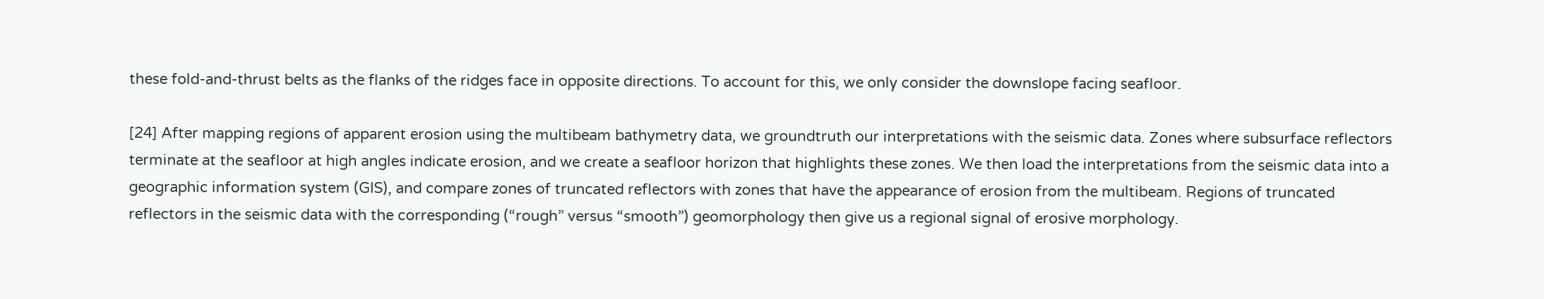these fold-and-thrust belts as the flanks of the ridges face in opposite directions. To account for this, we only consider the downslope facing seafloor.

[24] After mapping regions of apparent erosion using the multibeam bathymetry data, we groundtruth our interpretations with the seismic data. Zones where subsurface reflectors terminate at the seafloor at high angles indicate erosion, and we create a seafloor horizon that highlights these zones. We then load the interpretations from the seismic data into a geographic information system (GIS), and compare zones of truncated reflectors with zones that have the appearance of erosion from the multibeam. Regions of truncated reflectors in the seismic data with the corresponding (“rough” versus “smooth”) geomorphology then give us a regional signal of erosive morphology.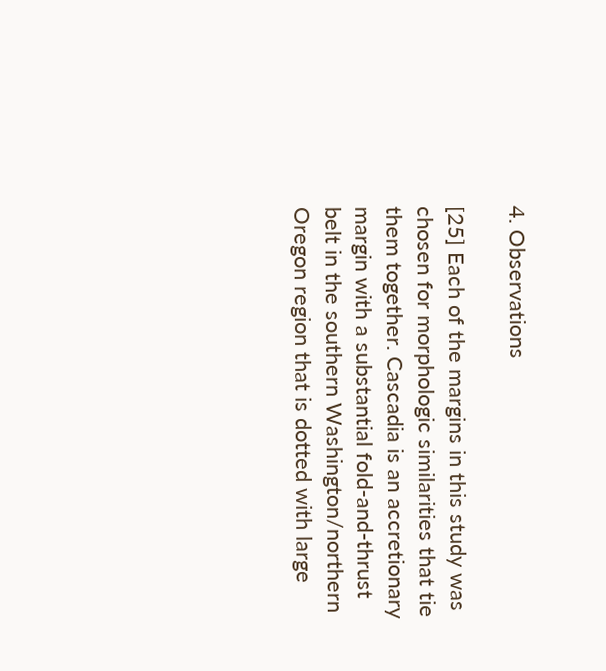4. Observations

[25] Each of the margins in this study was chosen for morphologic similarities that tie them together. Cascadia is an accretionary margin with a substantial fold-and-thrust belt in the southern Washington/northern Oregon region that is dotted with large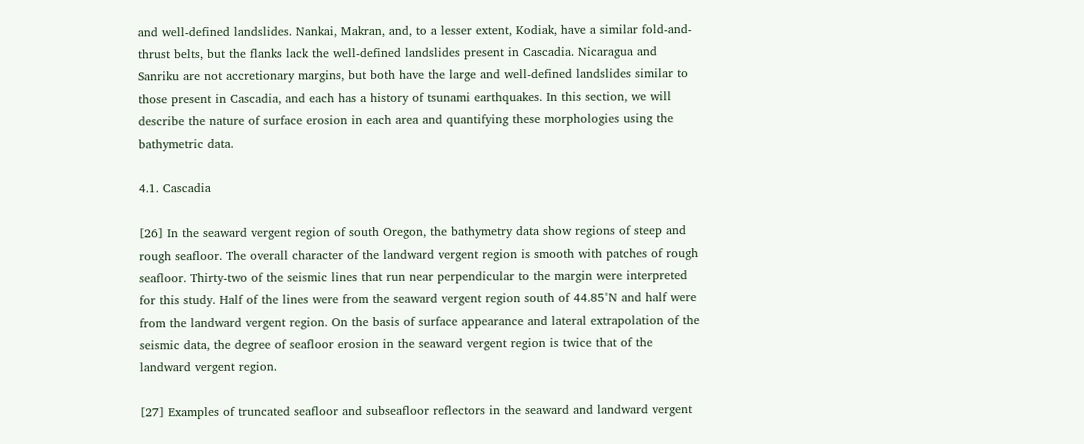and well-defined landslides. Nankai, Makran, and, to a lesser extent, Kodiak, have a similar fold-and-thrust belts, but the flanks lack the well-defined landslides present in Cascadia. Nicaragua and Sanriku are not accretionary margins, but both have the large and well-defined landslides similar to those present in Cascadia, and each has a history of tsunami earthquakes. In this section, we will describe the nature of surface erosion in each area and quantifying these morphologies using the bathymetric data.

4.1. Cascadia

[26] In the seaward vergent region of south Oregon, the bathymetry data show regions of steep and rough seafloor. The overall character of the landward vergent region is smooth with patches of rough seafloor. Thirty-two of the seismic lines that run near perpendicular to the margin were interpreted for this study. Half of the lines were from the seaward vergent region south of 44.85°N and half were from the landward vergent region. On the basis of surface appearance and lateral extrapolation of the seismic data, the degree of seafloor erosion in the seaward vergent region is twice that of the landward vergent region.

[27] Examples of truncated seafloor and subseafloor reflectors in the seaward and landward vergent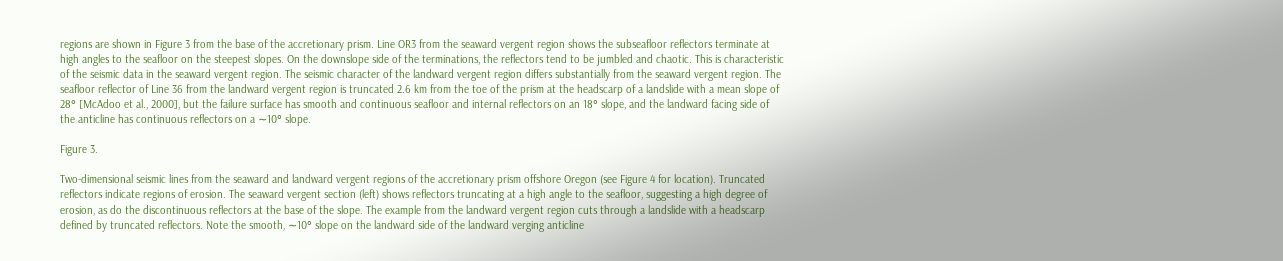regions are shown in Figure 3 from the base of the accretionary prism. Line OR3 from the seaward vergent region shows the subseafloor reflectors terminate at high angles to the seafloor on the steepest slopes. On the downslope side of the terminations, the reflectors tend to be jumbled and chaotic. This is characteristic of the seismic data in the seaward vergent region. The seismic character of the landward vergent region differs substantially from the seaward vergent region. The seafloor reflector of Line 36 from the landward vergent region is truncated 2.6 km from the toe of the prism at the headscarp of a landslide with a mean slope of 28° [McAdoo et al., 2000], but the failure surface has smooth and continuous seafloor and internal reflectors on an 18° slope, and the landward facing side of the anticline has continuous reflectors on a ∼10° slope.

Figure 3.

Two-dimensional seismic lines from the seaward and landward vergent regions of the accretionary prism offshore Oregon (see Figure 4 for location). Truncated reflectors indicate regions of erosion. The seaward vergent section (left) shows reflectors truncating at a high angle to the seafloor, suggesting a high degree of erosion, as do the discontinuous reflectors at the base of the slope. The example from the landward vergent region cuts through a landslide with a headscarp defined by truncated reflectors. Note the smooth, ∼10° slope on the landward side of the landward verging anticline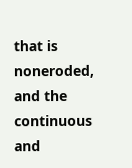that is noneroded, and the continuous and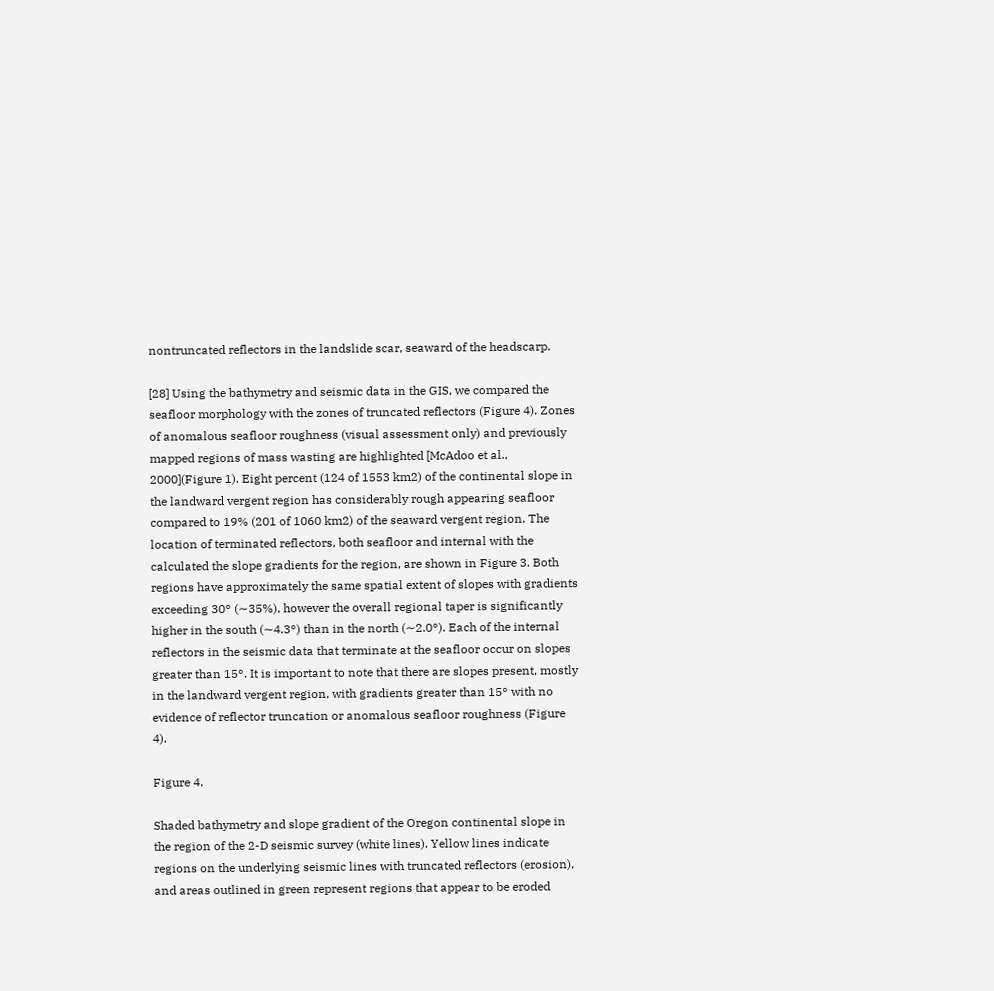nontruncated reflectors in the landslide scar, seaward of the headscarp.

[28] Using the bathymetry and seismic data in the GIS, we compared the seafloor morphology with the zones of truncated reflectors (Figure 4). Zones of anomalous seafloor roughness (visual assessment only) and previously mapped regions of mass wasting are highlighted [McAdoo et al., 2000](Figure 1). Eight percent (124 of 1553 km2) of the continental slope in the landward vergent region has considerably rough appearing seafloor compared to 19% (201 of 1060 km2) of the seaward vergent region. The location of terminated reflectors, both seafloor and internal with the calculated the slope gradients for the region, are shown in Figure 3. Both regions have approximately the same spatial extent of slopes with gradients exceeding 30° (∼35%), however the overall regional taper is significantly higher in the south (∼4.3°) than in the north (∼2.0°). Each of the internal reflectors in the seismic data that terminate at the seafloor occur on slopes greater than 15°. It is important to note that there are slopes present, mostly in the landward vergent region, with gradients greater than 15° with no evidence of reflector truncation or anomalous seafloor roughness (Figure 4).

Figure 4.

Shaded bathymetry and slope gradient of the Oregon continental slope in the region of the 2-D seismic survey (white lines). Yellow lines indicate regions on the underlying seismic lines with truncated reflectors (erosion), and areas outlined in green represent regions that appear to be eroded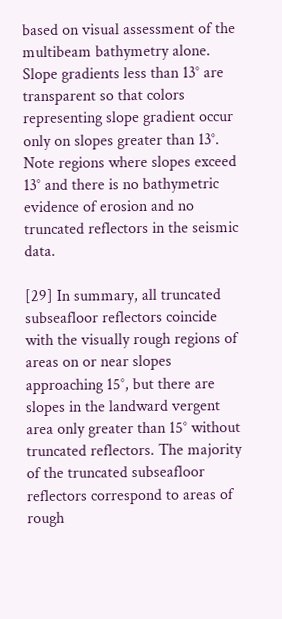based on visual assessment of the multibeam bathymetry alone. Slope gradients less than 13° are transparent so that colors representing slope gradient occur only on slopes greater than 13°. Note regions where slopes exceed 13° and there is no bathymetric evidence of erosion and no truncated reflectors in the seismic data.

[29] In summary, all truncated subseafloor reflectors coincide with the visually rough regions of areas on or near slopes approaching 15°, but there are slopes in the landward vergent area only greater than 15° without truncated reflectors. The majority of the truncated subseafloor reflectors correspond to areas of rough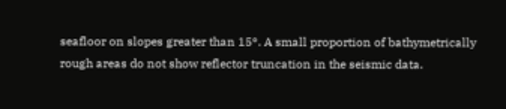seafloor on slopes greater than 15°. A small proportion of bathymetrically rough areas do not show reflector truncation in the seismic data.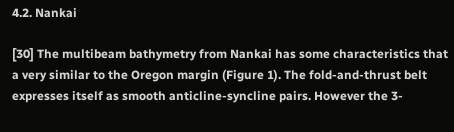4.2. Nankai

[30] The multibeam bathymetry from Nankai has some characteristics that a very similar to the Oregon margin (Figure 1). The fold-and-thrust belt expresses itself as smooth anticline-syncline pairs. However the 3-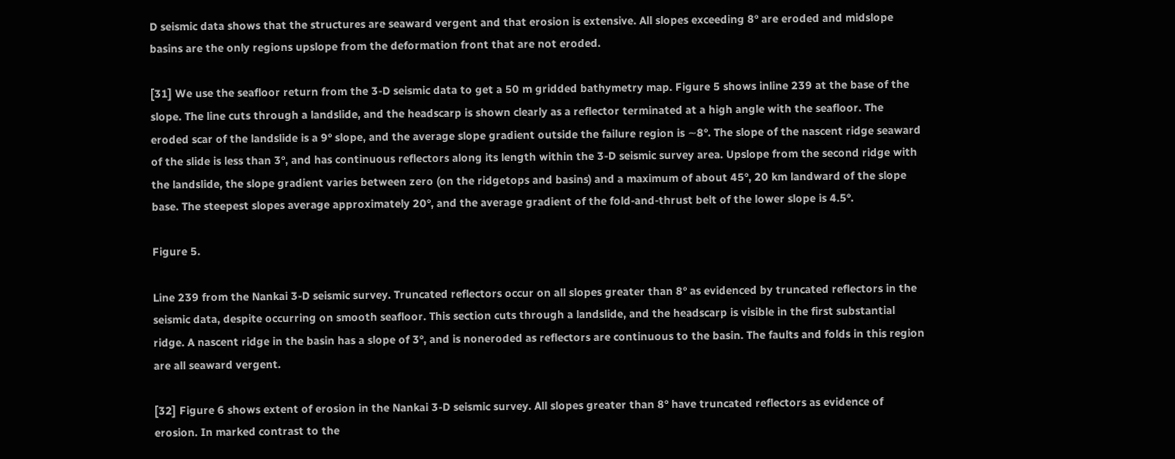D seismic data shows that the structures are seaward vergent and that erosion is extensive. All slopes exceeding 8° are eroded and midslope basins are the only regions upslope from the deformation front that are not eroded.

[31] We use the seafloor return from the 3-D seismic data to get a 50 m gridded bathymetry map. Figure 5 shows inline 239 at the base of the slope. The line cuts through a landslide, and the headscarp is shown clearly as a reflector terminated at a high angle with the seafloor. The eroded scar of the landslide is a 9° slope, and the average slope gradient outside the failure region is ∼8°. The slope of the nascent ridge seaward of the slide is less than 3°, and has continuous reflectors along its length within the 3-D seismic survey area. Upslope from the second ridge with the landslide, the slope gradient varies between zero (on the ridgetops and basins) and a maximum of about 45°, 20 km landward of the slope base. The steepest slopes average approximately 20°, and the average gradient of the fold-and-thrust belt of the lower slope is 4.5°.

Figure 5.

Line 239 from the Nankai 3-D seismic survey. Truncated reflectors occur on all slopes greater than 8° as evidenced by truncated reflectors in the seismic data, despite occurring on smooth seafloor. This section cuts through a landslide, and the headscarp is visible in the first substantial ridge. A nascent ridge in the basin has a slope of 3°, and is noneroded as reflectors are continuous to the basin. The faults and folds in this region are all seaward vergent.

[32] Figure 6 shows extent of erosion in the Nankai 3-D seismic survey. All slopes greater than 8° have truncated reflectors as evidence of erosion. In marked contrast to the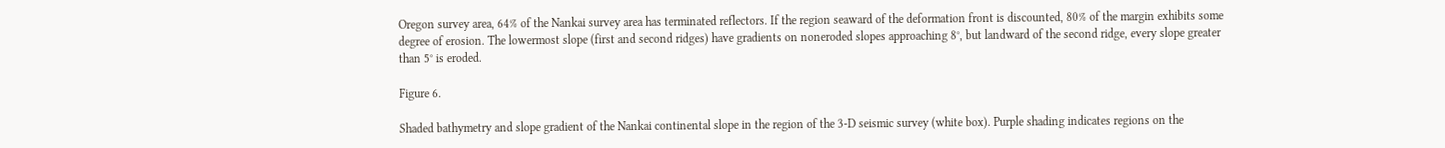Oregon survey area, 64% of the Nankai survey area has terminated reflectors. If the region seaward of the deformation front is discounted, 80% of the margin exhibits some degree of erosion. The lowermost slope (first and second ridges) have gradients on noneroded slopes approaching 8°, but landward of the second ridge, every slope greater than 5° is eroded.

Figure 6.

Shaded bathymetry and slope gradient of the Nankai continental slope in the region of the 3-D seismic survey (white box). Purple shading indicates regions on the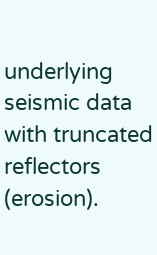underlying seismic data with truncated reflectors (erosion).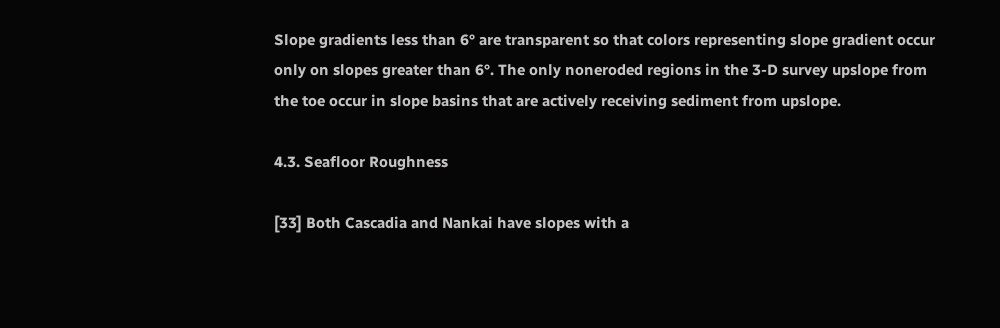Slope gradients less than 6° are transparent so that colors representing slope gradient occur only on slopes greater than 6°. The only noneroded regions in the 3-D survey upslope from the toe occur in slope basins that are actively receiving sediment from upslope.

4.3. Seafloor Roughness

[33] Both Cascadia and Nankai have slopes with a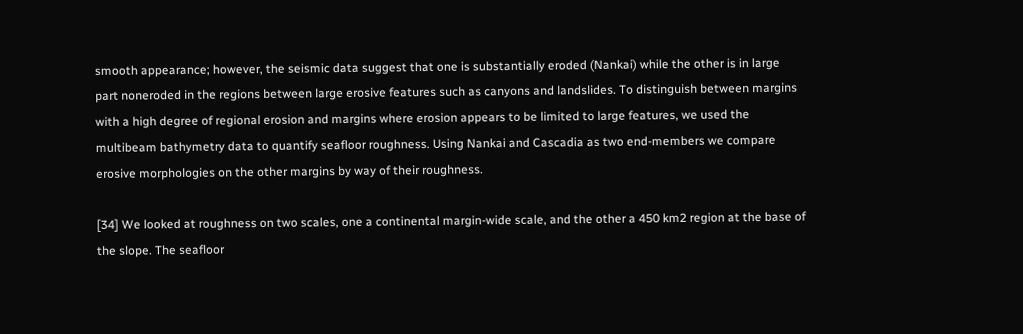smooth appearance; however, the seismic data suggest that one is substantially eroded (Nankai) while the other is in large part noneroded in the regions between large erosive features such as canyons and landslides. To distinguish between margins with a high degree of regional erosion and margins where erosion appears to be limited to large features, we used the multibeam bathymetry data to quantify seafloor roughness. Using Nankai and Cascadia as two end-members we compare erosive morphologies on the other margins by way of their roughness.

[34] We looked at roughness on two scales, one a continental margin-wide scale, and the other a 450 km2 region at the base of the slope. The seafloor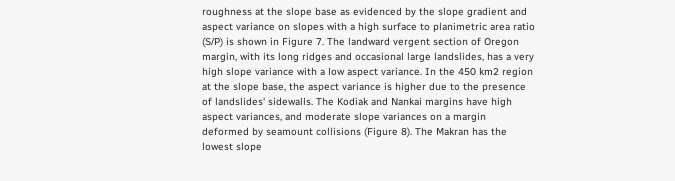roughness at the slope base as evidenced by the slope gradient and aspect variance on slopes with a high surface to planimetric area ratio (S/P) is shown in Figure 7. The landward vergent section of Oregon margin, with its long ridges and occasional large landslides, has a very high slope variance with a low aspect variance. In the 450 km2 region at the slope base, the aspect variance is higher due to the presence of landslides' sidewalls. The Kodiak and Nankai margins have high aspect variances, and moderate slope variances on a margin deformed by seamount collisions (Figure 8). The Makran has the lowest slope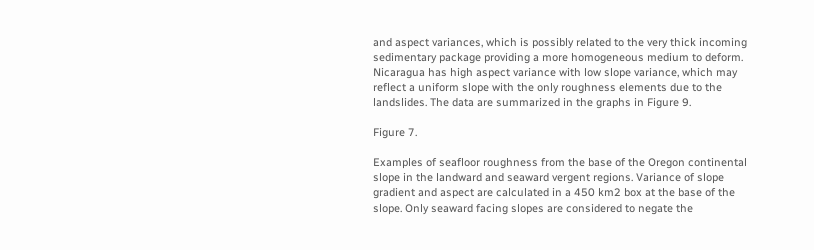and aspect variances, which is possibly related to the very thick incoming sedimentary package providing a more homogeneous medium to deform. Nicaragua has high aspect variance with low slope variance, which may reflect a uniform slope with the only roughness elements due to the landslides. The data are summarized in the graphs in Figure 9.

Figure 7.

Examples of seafloor roughness from the base of the Oregon continental slope in the landward and seaward vergent regions. Variance of slope gradient and aspect are calculated in a 450 km2 box at the base of the slope. Only seaward facing slopes are considered to negate the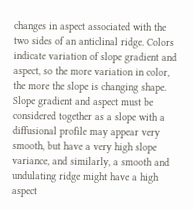changes in aspect associated with the two sides of an anticlinal ridge. Colors indicate variation of slope gradient and aspect, so the more variation in color, the more the slope is changing shape. Slope gradient and aspect must be considered together as a slope with a diffusional profile may appear very smooth, but have a very high slope variance, and similarly, a smooth and undulating ridge might have a high aspect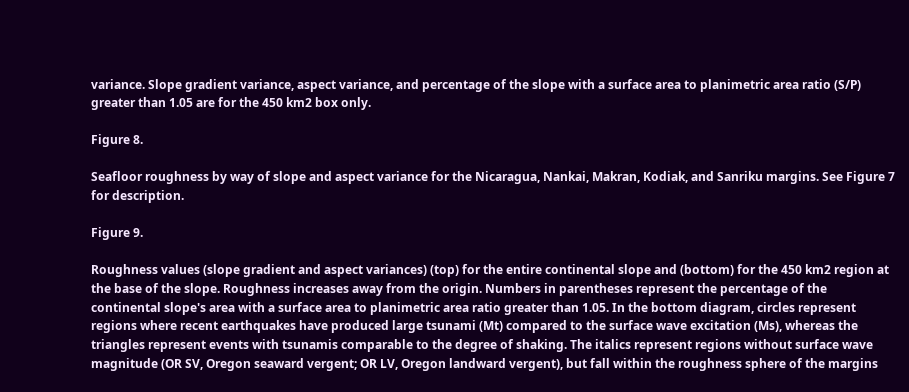variance. Slope gradient variance, aspect variance, and percentage of the slope with a surface area to planimetric area ratio (S/P) greater than 1.05 are for the 450 km2 box only.

Figure 8.

Seafloor roughness by way of slope and aspect variance for the Nicaragua, Nankai, Makran, Kodiak, and Sanriku margins. See Figure 7 for description.

Figure 9.

Roughness values (slope gradient and aspect variances) (top) for the entire continental slope and (bottom) for the 450 km2 region at the base of the slope. Roughness increases away from the origin. Numbers in parentheses represent the percentage of the continental slope's area with a surface area to planimetric area ratio greater than 1.05. In the bottom diagram, circles represent regions where recent earthquakes have produced large tsunami (Mt) compared to the surface wave excitation (Ms), whereas the triangles represent events with tsunamis comparable to the degree of shaking. The italics represent regions without surface wave magnitude (OR SV, Oregon seaward vergent; OR LV, Oregon landward vergent), but fall within the roughness sphere of the margins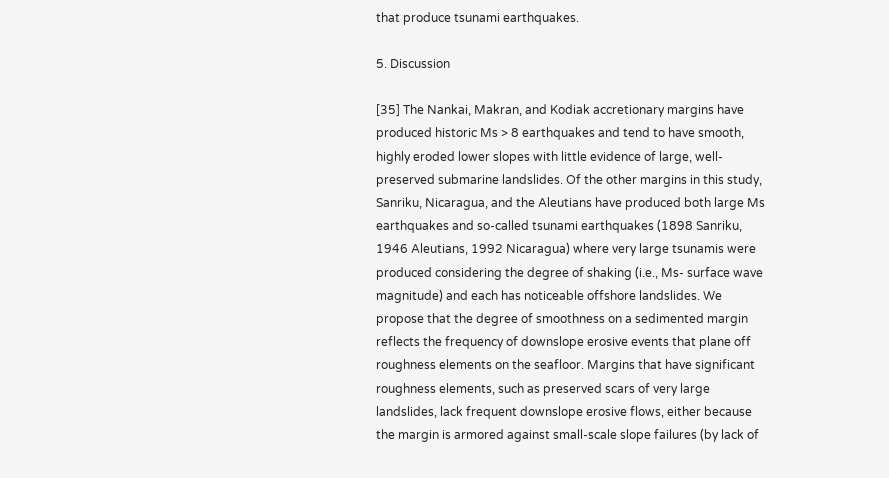that produce tsunami earthquakes.

5. Discussion

[35] The Nankai, Makran, and Kodiak accretionary margins have produced historic Ms > 8 earthquakes and tend to have smooth, highly eroded lower slopes with little evidence of large, well-preserved submarine landslides. Of the other margins in this study, Sanriku, Nicaragua, and the Aleutians have produced both large Ms earthquakes and so-called tsunami earthquakes (1898 Sanriku, 1946 Aleutians, 1992 Nicaragua) where very large tsunamis were produced considering the degree of shaking (i.e., Ms- surface wave magnitude) and each has noticeable offshore landslides. We propose that the degree of smoothness on a sedimented margin reflects the frequency of downslope erosive events that plane off roughness elements on the seafloor. Margins that have significant roughness elements, such as preserved scars of very large landslides, lack frequent downslope erosive flows, either because the margin is armored against small-scale slope failures (by lack of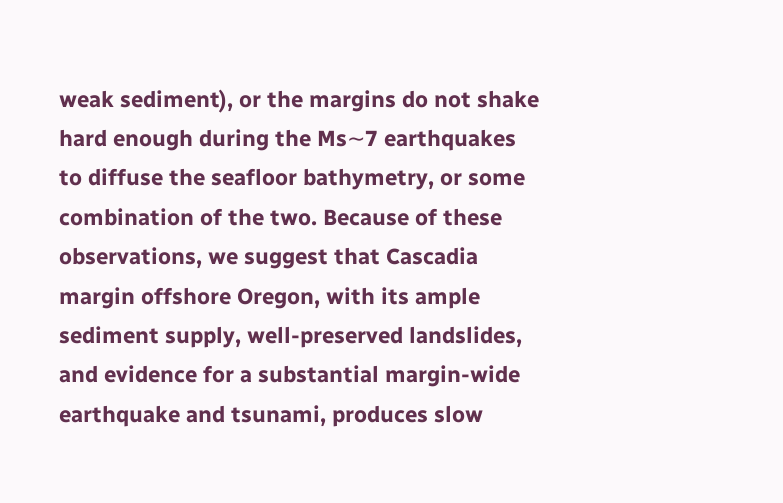weak sediment), or the margins do not shake hard enough during the Ms∼7 earthquakes to diffuse the seafloor bathymetry, or some combination of the two. Because of these observations, we suggest that Cascadia margin offshore Oregon, with its ample sediment supply, well-preserved landslides, and evidence for a substantial margin-wide earthquake and tsunami, produces slow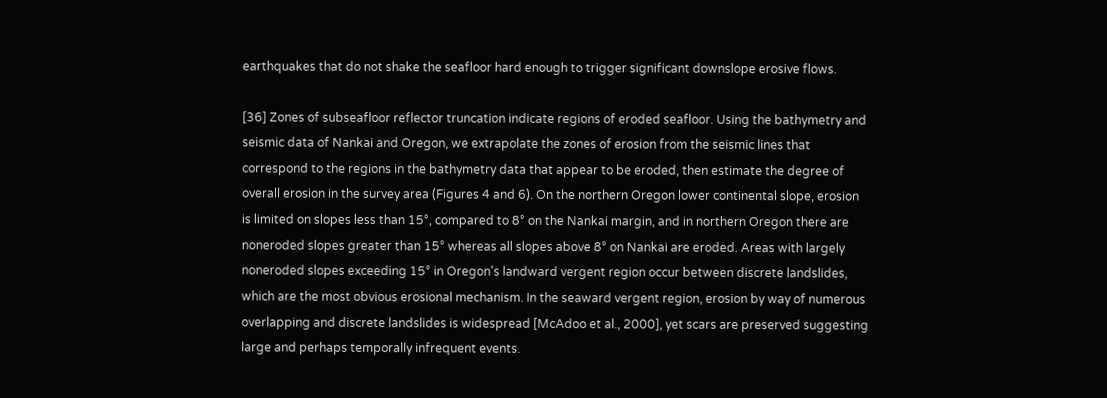earthquakes that do not shake the seafloor hard enough to trigger significant downslope erosive flows.

[36] Zones of subseafloor reflector truncation indicate regions of eroded seafloor. Using the bathymetry and seismic data of Nankai and Oregon, we extrapolate the zones of erosion from the seismic lines that correspond to the regions in the bathymetry data that appear to be eroded, then estimate the degree of overall erosion in the survey area (Figures 4 and 6). On the northern Oregon lower continental slope, erosion is limited on slopes less than 15°, compared to 8° on the Nankai margin, and in northern Oregon there are noneroded slopes greater than 15° whereas all slopes above 8° on Nankai are eroded. Areas with largely noneroded slopes exceeding 15° in Oregon's landward vergent region occur between discrete landslides, which are the most obvious erosional mechanism. In the seaward vergent region, erosion by way of numerous overlapping and discrete landslides is widespread [McAdoo et al., 2000], yet scars are preserved suggesting large and perhaps temporally infrequent events.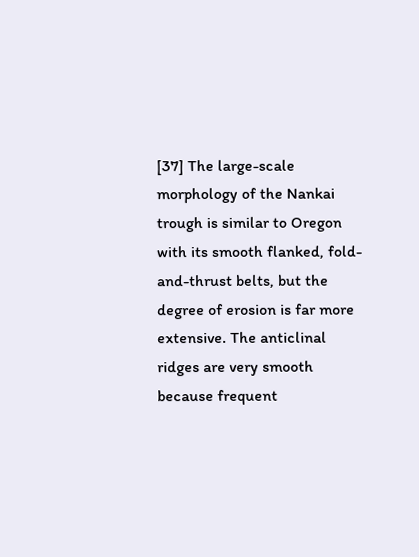[37] The large-scale morphology of the Nankai trough is similar to Oregon with its smooth flanked, fold-and-thrust belts, but the degree of erosion is far more extensive. The anticlinal ridges are very smooth because frequent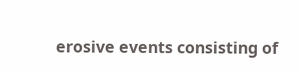erosive events consisting of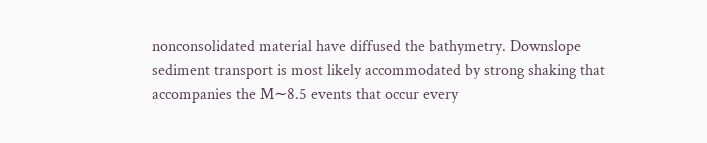nonconsolidated material have diffused the bathymetry. Downslope sediment transport is most likely accommodated by strong shaking that accompanies the M∼8.5 events that occur every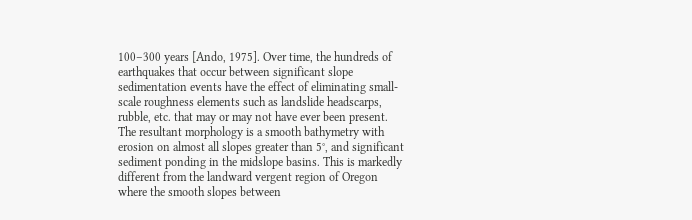100–300 years [Ando, 1975]. Over time, the hundreds of earthquakes that occur between significant slope sedimentation events have the effect of eliminating small-scale roughness elements such as landslide headscarps, rubble, etc. that may or may not have ever been present. The resultant morphology is a smooth bathymetry with erosion on almost all slopes greater than 5°, and significant sediment ponding in the midslope basins. This is markedly different from the landward vergent region of Oregon where the smooth slopes between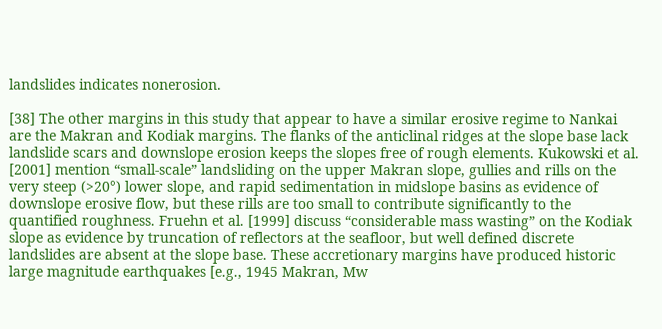landslides indicates nonerosion.

[38] The other margins in this study that appear to have a similar erosive regime to Nankai are the Makran and Kodiak margins. The flanks of the anticlinal ridges at the slope base lack landslide scars and downslope erosion keeps the slopes free of rough elements. Kukowski et al. [2001] mention “small-scale” landsliding on the upper Makran slope, gullies and rills on the very steep (>20°) lower slope, and rapid sedimentation in midslope basins as evidence of downslope erosive flow, but these rills are too small to contribute significantly to the quantified roughness. Fruehn et al. [1999] discuss “considerable mass wasting” on the Kodiak slope as evidence by truncation of reflectors at the seafloor, but well defined discrete landslides are absent at the slope base. These accretionary margins have produced historic large magnitude earthquakes [e.g., 1945 Makran, Mw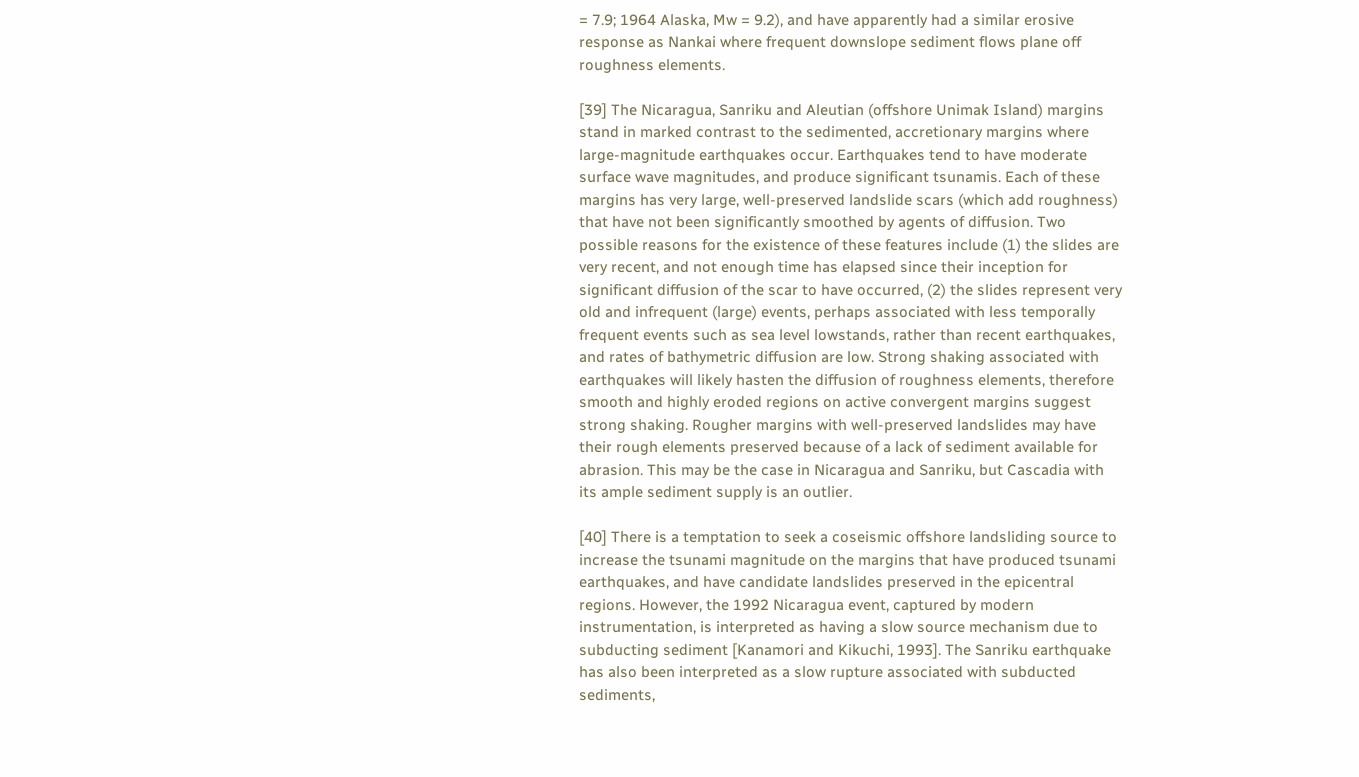= 7.9; 1964 Alaska, Mw = 9.2), and have apparently had a similar erosive response as Nankai where frequent downslope sediment flows plane off roughness elements.

[39] The Nicaragua, Sanriku and Aleutian (offshore Unimak Island) margins stand in marked contrast to the sedimented, accretionary margins where large-magnitude earthquakes occur. Earthquakes tend to have moderate surface wave magnitudes, and produce significant tsunamis. Each of these margins has very large, well-preserved landslide scars (which add roughness) that have not been significantly smoothed by agents of diffusion. Two possible reasons for the existence of these features include (1) the slides are very recent, and not enough time has elapsed since their inception for significant diffusion of the scar to have occurred, (2) the slides represent very old and infrequent (large) events, perhaps associated with less temporally frequent events such as sea level lowstands, rather than recent earthquakes, and rates of bathymetric diffusion are low. Strong shaking associated with earthquakes will likely hasten the diffusion of roughness elements, therefore smooth and highly eroded regions on active convergent margins suggest strong shaking. Rougher margins with well-preserved landslides may have their rough elements preserved because of a lack of sediment available for abrasion. This may be the case in Nicaragua and Sanriku, but Cascadia with its ample sediment supply is an outlier.

[40] There is a temptation to seek a coseismic offshore landsliding source to increase the tsunami magnitude on the margins that have produced tsunami earthquakes, and have candidate landslides preserved in the epicentral regions. However, the 1992 Nicaragua event, captured by modern instrumentation, is interpreted as having a slow source mechanism due to subducting sediment [Kanamori and Kikuchi, 1993]. The Sanriku earthquake has also been interpreted as a slow rupture associated with subducted sediments,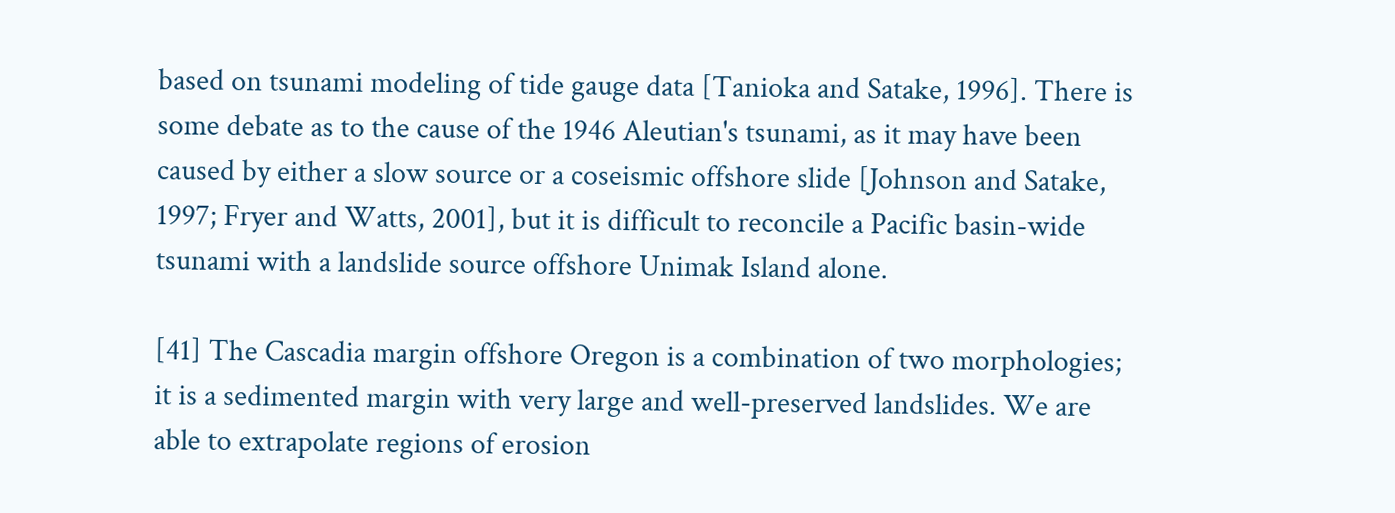based on tsunami modeling of tide gauge data [Tanioka and Satake, 1996]. There is some debate as to the cause of the 1946 Aleutian's tsunami, as it may have been caused by either a slow source or a coseismic offshore slide [Johnson and Satake, 1997; Fryer and Watts, 2001], but it is difficult to reconcile a Pacific basin-wide tsunami with a landslide source offshore Unimak Island alone.

[41] The Cascadia margin offshore Oregon is a combination of two morphologies; it is a sedimented margin with very large and well-preserved landslides. We are able to extrapolate regions of erosion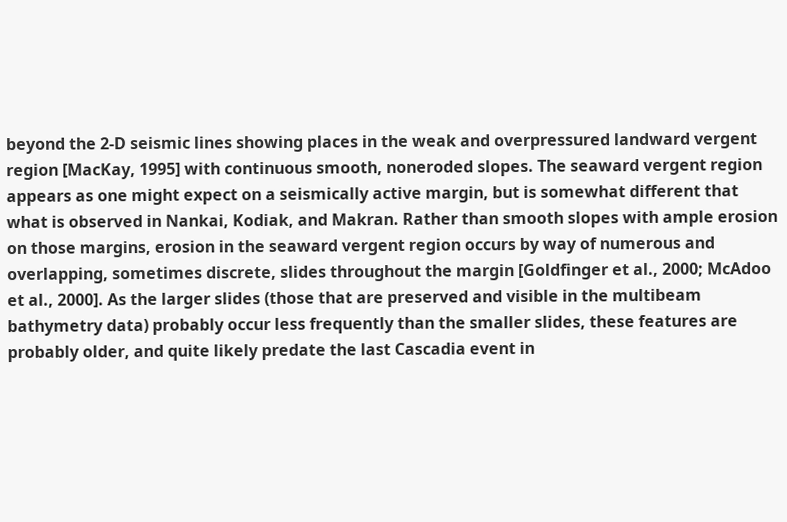beyond the 2-D seismic lines showing places in the weak and overpressured landward vergent region [MacKay, 1995] with continuous smooth, noneroded slopes. The seaward vergent region appears as one might expect on a seismically active margin, but is somewhat different that what is observed in Nankai, Kodiak, and Makran. Rather than smooth slopes with ample erosion on those margins, erosion in the seaward vergent region occurs by way of numerous and overlapping, sometimes discrete, slides throughout the margin [Goldfinger et al., 2000; McAdoo et al., 2000]. As the larger slides (those that are preserved and visible in the multibeam bathymetry data) probably occur less frequently than the smaller slides, these features are probably older, and quite likely predate the last Cascadia event in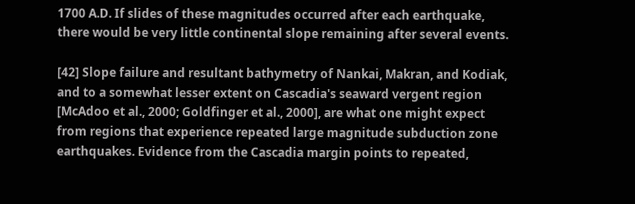1700 A.D. If slides of these magnitudes occurred after each earthquake, there would be very little continental slope remaining after several events.

[42] Slope failure and resultant bathymetry of Nankai, Makran, and Kodiak, and to a somewhat lesser extent on Cascadia's seaward vergent region [McAdoo et al., 2000; Goldfinger et al., 2000], are what one might expect from regions that experience repeated large magnitude subduction zone earthquakes. Evidence from the Cascadia margin points to repeated,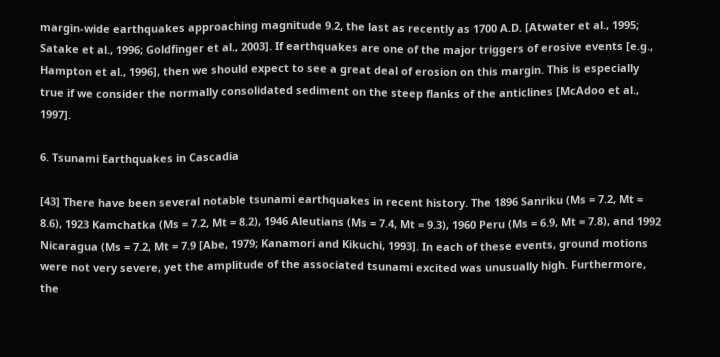margin-wide earthquakes approaching magnitude 9.2, the last as recently as 1700 A.D. [Atwater et al., 1995; Satake et al., 1996; Goldfinger et al., 2003]. If earthquakes are one of the major triggers of erosive events [e.g., Hampton et al., 1996], then we should expect to see a great deal of erosion on this margin. This is especially true if we consider the normally consolidated sediment on the steep flanks of the anticlines [McAdoo et al., 1997].

6. Tsunami Earthquakes in Cascadia

[43] There have been several notable tsunami earthquakes in recent history. The 1896 Sanriku (Ms = 7.2, Mt = 8.6), 1923 Kamchatka (Ms = 7.2, Mt = 8.2), 1946 Aleutians (Ms = 7.4, Mt = 9.3), 1960 Peru (Ms = 6.9, Mt = 7.8), and 1992 Nicaragua (Ms = 7.2, Mt = 7.9 [Abe, 1979; Kanamori and Kikuchi, 1993]. In each of these events, ground motions were not very severe, yet the amplitude of the associated tsunami excited was unusually high. Furthermore, the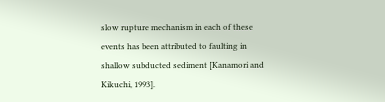slow rupture mechanism in each of these events has been attributed to faulting in shallow subducted sediment [Kanamori and Kikuchi, 1993].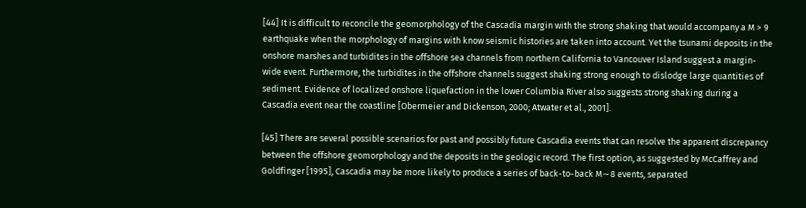[44] It is difficult to reconcile the geomorphology of the Cascadia margin with the strong shaking that would accompany a M > 9 earthquake when the morphology of margins with know seismic histories are taken into account. Yet the tsunami deposits in the onshore marshes and turbidites in the offshore sea channels from northern California to Vancouver Island suggest a margin-wide event. Furthermore, the turbidites in the offshore channels suggest shaking strong enough to dislodge large quantities of sediment. Evidence of localized onshore liquefaction in the lower Columbia River also suggests strong shaking during a Cascadia event near the coastline [Obermeier and Dickenson, 2000; Atwater et al., 2001].

[45] There are several possible scenarios for past and possibly future Cascadia events that can resolve the apparent discrepancy between the offshore geomorphology and the deposits in the geologic record. The first option, as suggested by McCaffrey and Goldfinger [1995], Cascadia may be more likely to produce a series of back-to-back M∼8 events, separated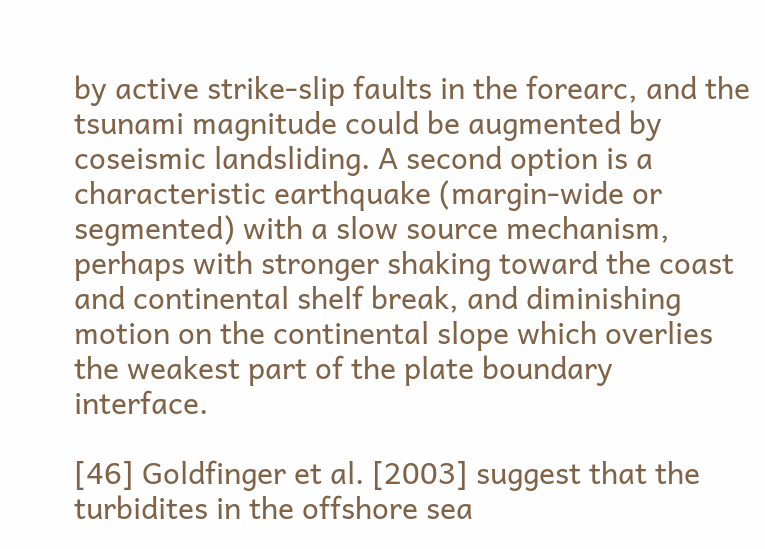by active strike-slip faults in the forearc, and the tsunami magnitude could be augmented by coseismic landsliding. A second option is a characteristic earthquake (margin-wide or segmented) with a slow source mechanism, perhaps with stronger shaking toward the coast and continental shelf break, and diminishing motion on the continental slope which overlies the weakest part of the plate boundary interface.

[46] Goldfinger et al. [2003] suggest that the turbidites in the offshore sea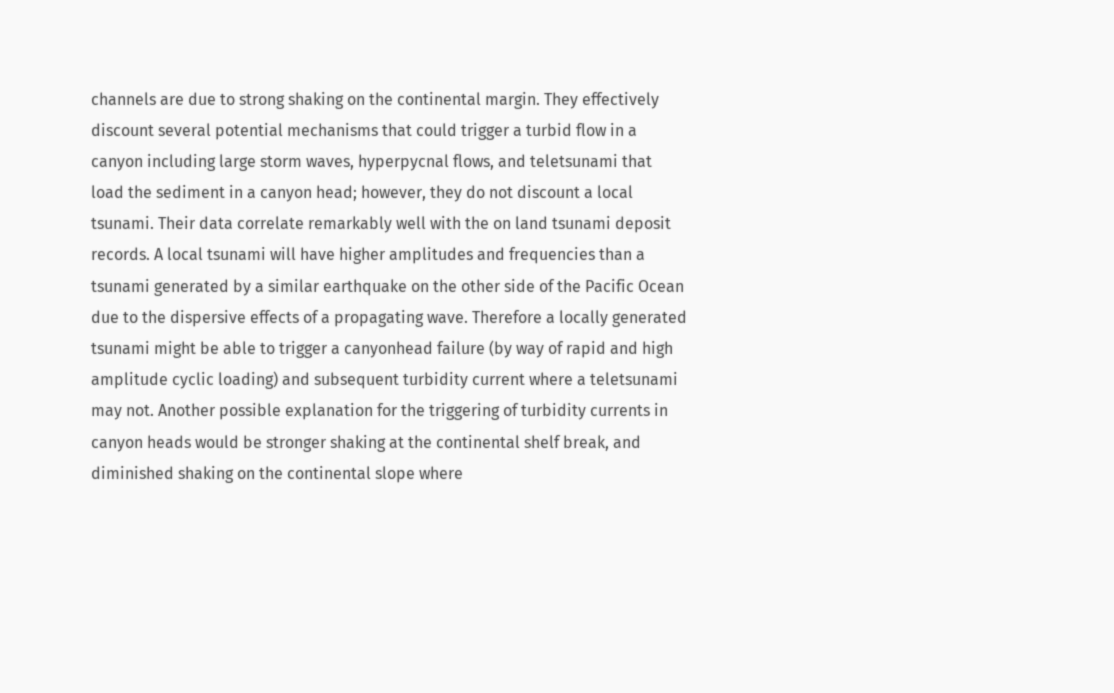channels are due to strong shaking on the continental margin. They effectively discount several potential mechanisms that could trigger a turbid flow in a canyon including large storm waves, hyperpycnal flows, and teletsunami that load the sediment in a canyon head; however, they do not discount a local tsunami. Their data correlate remarkably well with the on land tsunami deposit records. A local tsunami will have higher amplitudes and frequencies than a tsunami generated by a similar earthquake on the other side of the Pacific Ocean due to the dispersive effects of a propagating wave. Therefore a locally generated tsunami might be able to trigger a canyonhead failure (by way of rapid and high amplitude cyclic loading) and subsequent turbidity current where a teletsunami may not. Another possible explanation for the triggering of turbidity currents in canyon heads would be stronger shaking at the continental shelf break, and diminished shaking on the continental slope where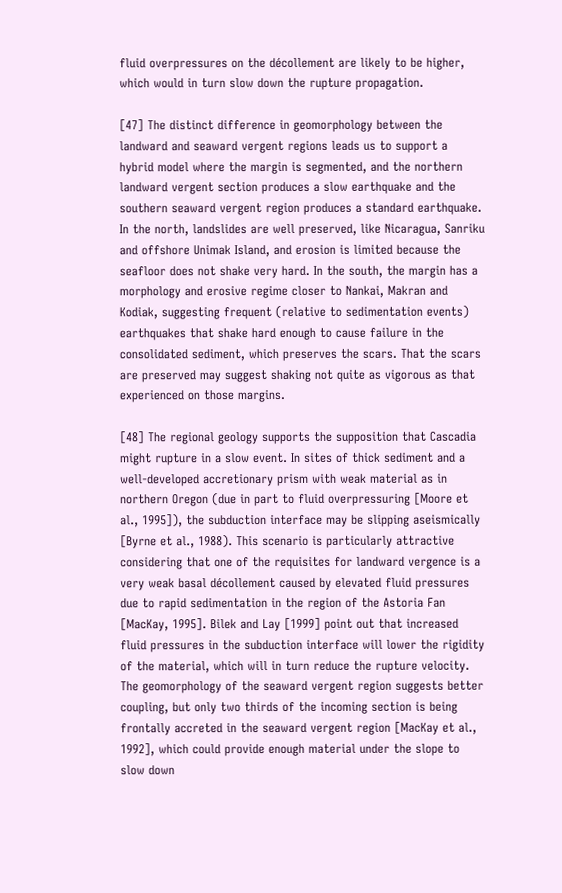fluid overpressures on the décollement are likely to be higher, which would in turn slow down the rupture propagation.

[47] The distinct difference in geomorphology between the landward and seaward vergent regions leads us to support a hybrid model where the margin is segmented, and the northern landward vergent section produces a slow earthquake and the southern seaward vergent region produces a standard earthquake. In the north, landslides are well preserved, like Nicaragua, Sanriku and offshore Unimak Island, and erosion is limited because the seafloor does not shake very hard. In the south, the margin has a morphology and erosive regime closer to Nankai, Makran and Kodiak, suggesting frequent (relative to sedimentation events) earthquakes that shake hard enough to cause failure in the consolidated sediment, which preserves the scars. That the scars are preserved may suggest shaking not quite as vigorous as that experienced on those margins.

[48] The regional geology supports the supposition that Cascadia might rupture in a slow event. In sites of thick sediment and a well-developed accretionary prism with weak material as in northern Oregon (due in part to fluid overpressuring [Moore et al., 1995]), the subduction interface may be slipping aseismically [Byrne et al., 1988). This scenario is particularly attractive considering that one of the requisites for landward vergence is a very weak basal décollement caused by elevated fluid pressures due to rapid sedimentation in the region of the Astoria Fan [MacKay, 1995]. Bilek and Lay [1999] point out that increased fluid pressures in the subduction interface will lower the rigidity of the material, which will in turn reduce the rupture velocity. The geomorphology of the seaward vergent region suggests better coupling, but only two thirds of the incoming section is being frontally accreted in the seaward vergent region [MacKay et al., 1992], which could provide enough material under the slope to slow down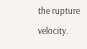the rupture velocity.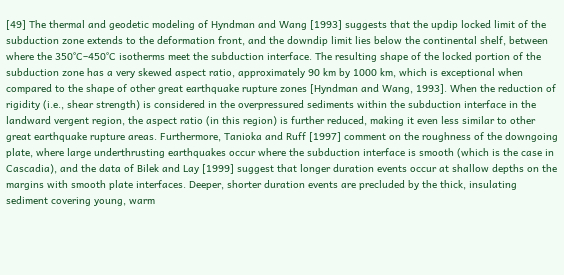[49] The thermal and geodetic modeling of Hyndman and Wang [1993] suggests that the updip locked limit of the subduction zone extends to the deformation front, and the downdip limit lies below the continental shelf, between where the 350°C–450°C isotherms meet the subduction interface. The resulting shape of the locked portion of the subduction zone has a very skewed aspect ratio, approximately 90 km by 1000 km, which is exceptional when compared to the shape of other great earthquake rupture zones [Hyndman and Wang, 1993]. When the reduction of rigidity (i.e., shear strength) is considered in the overpressured sediments within the subduction interface in the landward vergent region, the aspect ratio (in this region) is further reduced, making it even less similar to other great earthquake rupture areas. Furthermore, Tanioka and Ruff [1997] comment on the roughness of the downgoing plate, where large underthrusting earthquakes occur where the subduction interface is smooth (which is the case in Cascadia), and the data of Bilek and Lay [1999] suggest that longer duration events occur at shallow depths on the margins with smooth plate interfaces. Deeper, shorter duration events are precluded by the thick, insulating sediment covering young, warm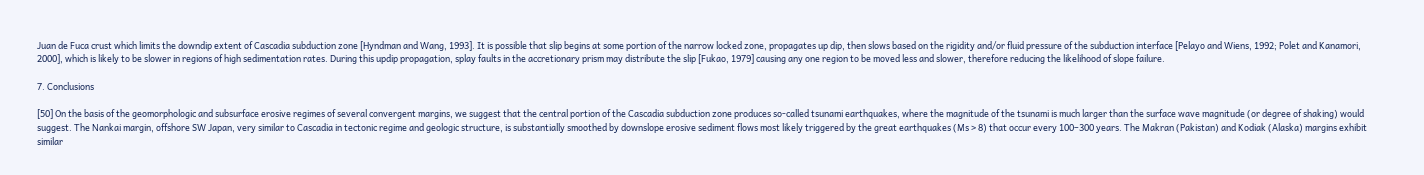Juan de Fuca crust which limits the downdip extent of Cascadia subduction zone [Hyndman and Wang, 1993]. It is possible that slip begins at some portion of the narrow locked zone, propagates up dip, then slows based on the rigidity and/or fluid pressure of the subduction interface [Pelayo and Wiens, 1992; Polet and Kanamori, 2000], which is likely to be slower in regions of high sedimentation rates. During this updip propagation, splay faults in the accretionary prism may distribute the slip [Fukao, 1979] causing any one region to be moved less and slower, therefore reducing the likelihood of slope failure.

7. Conclusions

[50] On the basis of the geomorphologic and subsurface erosive regimes of several convergent margins, we suggest that the central portion of the Cascadia subduction zone produces so-called tsunami earthquakes, where the magnitude of the tsunami is much larger than the surface wave magnitude (or degree of shaking) would suggest. The Nankai margin, offshore SW Japan, very similar to Cascadia in tectonic regime and geologic structure, is substantially smoothed by downslope erosive sediment flows most likely triggered by the great earthquakes (Ms > 8) that occur every 100–300 years. The Makran (Pakistan) and Kodiak (Alaska) margins exhibit similar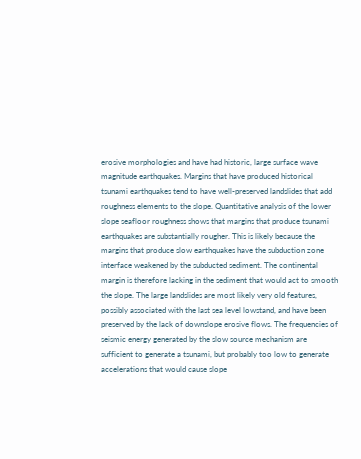erosive morphologies and have had historic, large surface wave magnitude earthquakes. Margins that have produced historical tsunami earthquakes tend to have well-preserved landslides that add roughness elements to the slope. Quantitative analysis of the lower slope seafloor roughness shows that margins that produce tsunami earthquakes are substantially rougher. This is likely because the margins that produce slow earthquakes have the subduction zone interface weakened by the subducted sediment. The continental margin is therefore lacking in the sediment that would act to smooth the slope. The large landslides are most likely very old features, possibly associated with the last sea level lowstand, and have been preserved by the lack of downslope erosive flows. The frequencies of seismic energy generated by the slow source mechanism are sufficient to generate a tsunami, but probably too low to generate accelerations that would cause slope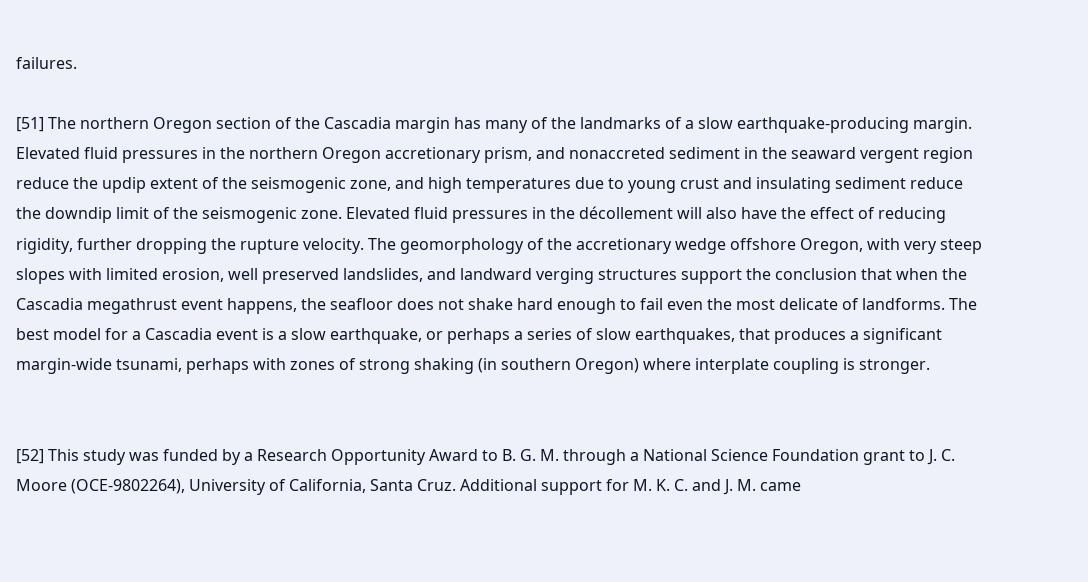failures.

[51] The northern Oregon section of the Cascadia margin has many of the landmarks of a slow earthquake-producing margin. Elevated fluid pressures in the northern Oregon accretionary prism, and nonaccreted sediment in the seaward vergent region reduce the updip extent of the seismogenic zone, and high temperatures due to young crust and insulating sediment reduce the downdip limit of the seismogenic zone. Elevated fluid pressures in the décollement will also have the effect of reducing rigidity, further dropping the rupture velocity. The geomorphology of the accretionary wedge offshore Oregon, with very steep slopes with limited erosion, well preserved landslides, and landward verging structures support the conclusion that when the Cascadia megathrust event happens, the seafloor does not shake hard enough to fail even the most delicate of landforms. The best model for a Cascadia event is a slow earthquake, or perhaps a series of slow earthquakes, that produces a significant margin-wide tsunami, perhaps with zones of strong shaking (in southern Oregon) where interplate coupling is stronger.


[52] This study was funded by a Research Opportunity Award to B. G. M. through a National Science Foundation grant to J. C. Moore (OCE-9802264), University of California, Santa Cruz. Additional support for M. K. C. and J. M. came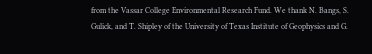from the Vassar College Environmental Research Fund. We thank N. Bangs, S. Gulick, and T. Shipley of the University of Texas Institute of Geophysics and G.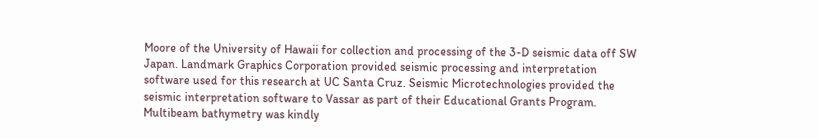Moore of the University of Hawaii for collection and processing of the 3-D seismic data off SW Japan. Landmark Graphics Corporation provided seismic processing and interpretation software used for this research at UC Santa Cruz. Seismic Microtechnologies provided the seismic interpretation software to Vassar as part of their Educational Grants Program. Multibeam bathymetry was kindly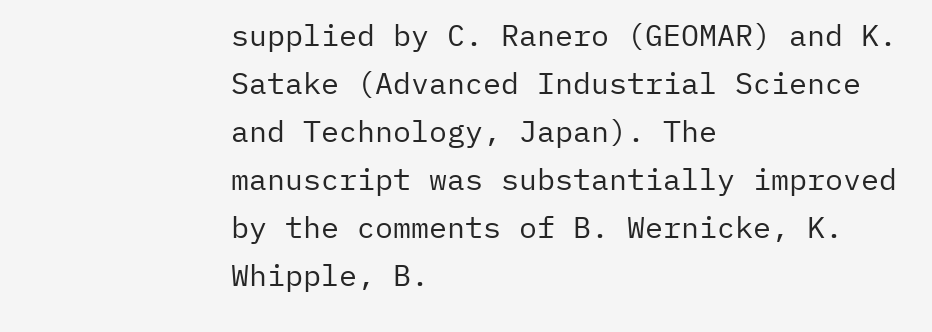supplied by C. Ranero (GEOMAR) and K. Satake (Advanced Industrial Science and Technology, Japan). The manuscript was substantially improved by the comments of B. Wernicke, K. Whipple, B.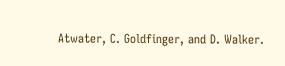Atwater, C. Goldfinger, and D. Walker.